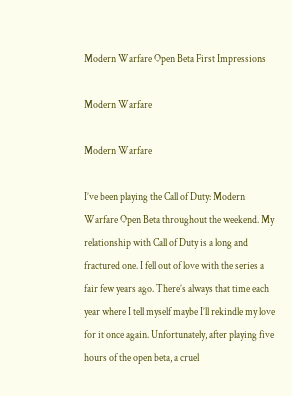Modern Warfare Open Beta First Impressions

Modern Warfare

Modern Warfare

I’ve been playing the Call of Duty: Modern Warfare Open Beta throughout the weekend. My relationship with Call of Duty is a long and fractured one. I fell out of love with the series a fair few years ago. There’s always that time each year where I tell myself maybe I’ll rekindle my love for it once again. Unfortunately, after playing five hours of the open beta, a cruel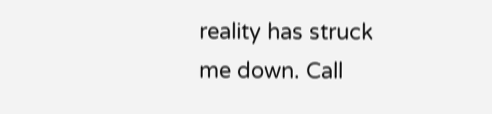reality has struck me down. Call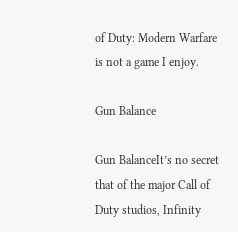of Duty: Modern Warfare is not a game I enjoy.

Gun Balance

Gun BalanceIt’s no secret that of the major Call of Duty studios, Infinity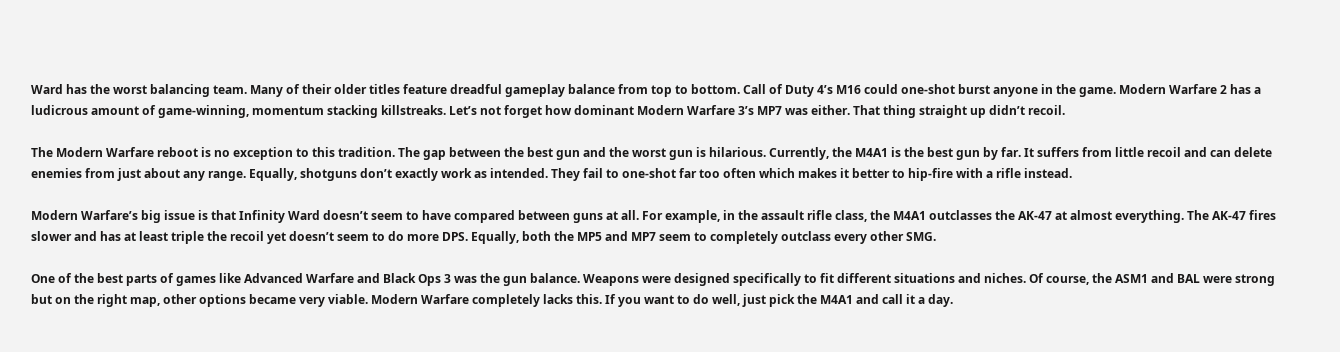Ward has the worst balancing team. Many of their older titles feature dreadful gameplay balance from top to bottom. Call of Duty 4’s M16 could one-shot burst anyone in the game. Modern Warfare 2 has a ludicrous amount of game-winning, momentum stacking killstreaks. Let’s not forget how dominant Modern Warfare 3’s MP7 was either. That thing straight up didn’t recoil.

The Modern Warfare reboot is no exception to this tradition. The gap between the best gun and the worst gun is hilarious. Currently, the M4A1 is the best gun by far. It suffers from little recoil and can delete enemies from just about any range. Equally, shotguns don’t exactly work as intended. They fail to one-shot far too often which makes it better to hip-fire with a rifle instead.

Modern Warfare’s big issue is that Infinity Ward doesn’t seem to have compared between guns at all. For example, in the assault rifle class, the M4A1 outclasses the AK-47 at almost everything. The AK-47 fires slower and has at least triple the recoil yet doesn’t seem to do more DPS. Equally, both the MP5 and MP7 seem to completely outclass every other SMG.

One of the best parts of games like Advanced Warfare and Black Ops 3 was the gun balance. Weapons were designed specifically to fit different situations and niches. Of course, the ASM1 and BAL were strong but on the right map, other options became very viable. Modern Warfare completely lacks this. If you want to do well, just pick the M4A1 and call it a day.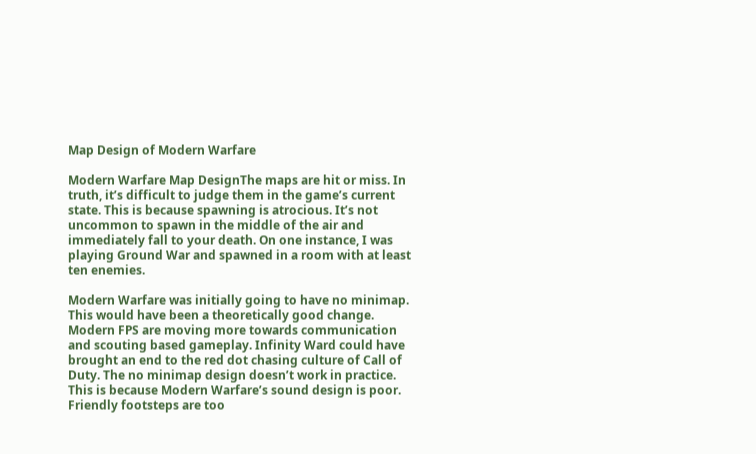Map Design of Modern Warfare

Modern Warfare Map DesignThe maps are hit or miss. In truth, it’s difficult to judge them in the game’s current state. This is because spawning is atrocious. It’s not uncommon to spawn in the middle of the air and immediately fall to your death. On one instance, I was playing Ground War and spawned in a room with at least ten enemies.

Modern Warfare was initially going to have no minimap. This would have been a theoretically good change. Modern FPS are moving more towards communication and scouting based gameplay. Infinity Ward could have brought an end to the red dot chasing culture of Call of Duty. The no minimap design doesn’t work in practice. This is because Modern Warfare’s sound design is poor. Friendly footsteps are too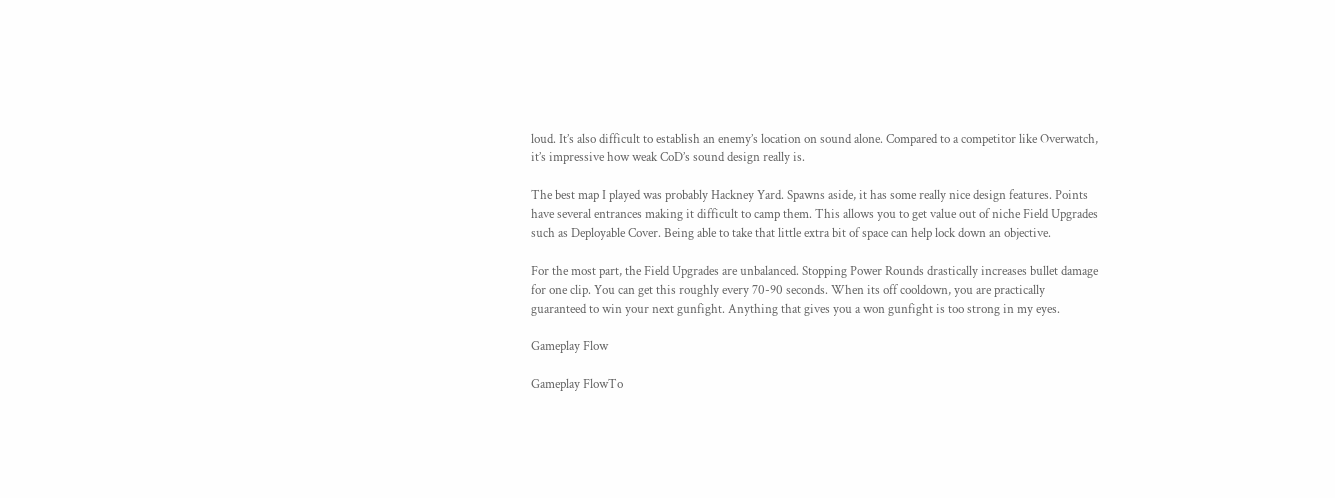loud. It’s also difficult to establish an enemy’s location on sound alone. Compared to a competitor like Overwatch, it’s impressive how weak CoD’s sound design really is.

The best map I played was probably Hackney Yard. Spawns aside, it has some really nice design features. Points have several entrances making it difficult to camp them. This allows you to get value out of niche Field Upgrades such as Deployable Cover. Being able to take that little extra bit of space can help lock down an objective.

For the most part, the Field Upgrades are unbalanced. Stopping Power Rounds drastically increases bullet damage for one clip. You can get this roughly every 70-90 seconds. When its off cooldown, you are practically guaranteed to win your next gunfight. Anything that gives you a won gunfight is too strong in my eyes.

Gameplay Flow

Gameplay FlowTo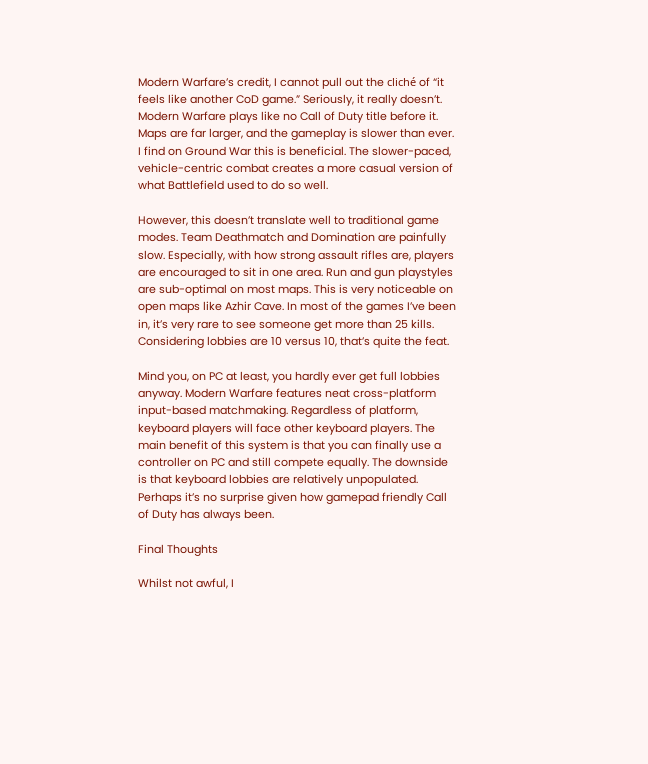Modern Warfare’s credit, I cannot pull out the cliché of “it feels like another CoD game.” Seriously, it really doesn’t. Modern Warfare plays like no Call of Duty title before it. Maps are far larger, and the gameplay is slower than ever. I find on Ground War this is beneficial. The slower-paced, vehicle-centric combat creates a more casual version of what Battlefield used to do so well.

However, this doesn’t translate well to traditional game modes. Team Deathmatch and Domination are painfully slow. Especially, with how strong assault rifles are, players are encouraged to sit in one area. Run and gun playstyles are sub-optimal on most maps. This is very noticeable on open maps like Azhir Cave. In most of the games I’ve been in, it’s very rare to see someone get more than 25 kills. Considering lobbies are 10 versus 10, that’s quite the feat.

Mind you, on PC at least, you hardly ever get full lobbies anyway. Modern Warfare features neat cross-platform input-based matchmaking. Regardless of platform, keyboard players will face other keyboard players. The main benefit of this system is that you can finally use a controller on PC and still compete equally. The downside is that keyboard lobbies are relatively unpopulated. Perhaps it’s no surprise given how gamepad friendly Call of Duty has always been.

Final Thoughts

Whilst not awful, I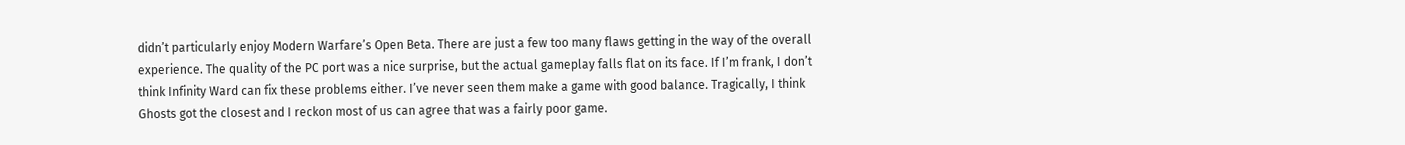didn’t particularly enjoy Modern Warfare’s Open Beta. There are just a few too many flaws getting in the way of the overall experience. The quality of the PC port was a nice surprise, but the actual gameplay falls flat on its face. If I’m frank, I don’t think Infinity Ward can fix these problems either. I’ve never seen them make a game with good balance. Tragically, I think Ghosts got the closest and I reckon most of us can agree that was a fairly poor game.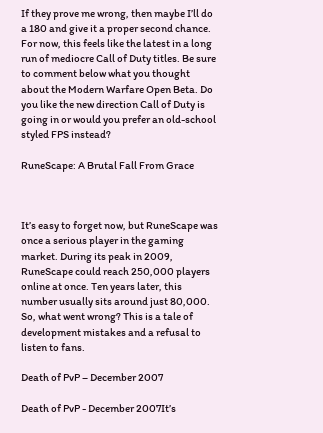If they prove me wrong, then maybe I’ll do a 180 and give it a proper second chance. For now, this feels like the latest in a long run of mediocre Call of Duty titles. Be sure to comment below what you thought about the Modern Warfare Open Beta. Do you like the new direction Call of Duty is going in or would you prefer an old-school styled FPS instead?

RuneScape: A Brutal Fall From Grace



It’s easy to forget now, but RuneScape was once a serious player in the gaming market. During its peak in 2009, RuneScape could reach 250,000 players online at once. Ten years later, this number usually sits around just 80,000. So, what went wrong? This is a tale of development mistakes and a refusal to listen to fans.

Death of PvP – December 2007

Death of PvP - December 2007It’s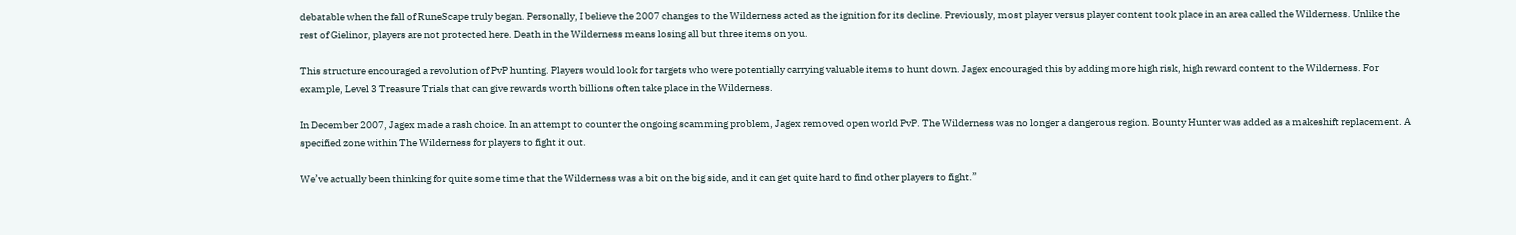debatable when the fall of RuneScape truly began. Personally, I believe the 2007 changes to the Wilderness acted as the ignition for its decline. Previously, most player versus player content took place in an area called the Wilderness. Unlike the rest of Gielinor, players are not protected here. Death in the Wilderness means losing all but three items on you.

This structure encouraged a revolution of PvP hunting. Players would look for targets who were potentially carrying valuable items to hunt down. Jagex encouraged this by adding more high risk, high reward content to the Wilderness. For example, Level 3 Treasure Trials that can give rewards worth billions often take place in the Wilderness.

In December 2007, Jagex made a rash choice. In an attempt to counter the ongoing scamming problem, Jagex removed open world PvP. The Wilderness was no longer a dangerous region. Bounty Hunter was added as a makeshift replacement. A specified zone within The Wilderness for players to fight it out.

We’ve actually been thinking for quite some time that the Wilderness was a bit on the big side, and it can get quite hard to find other players to fight.”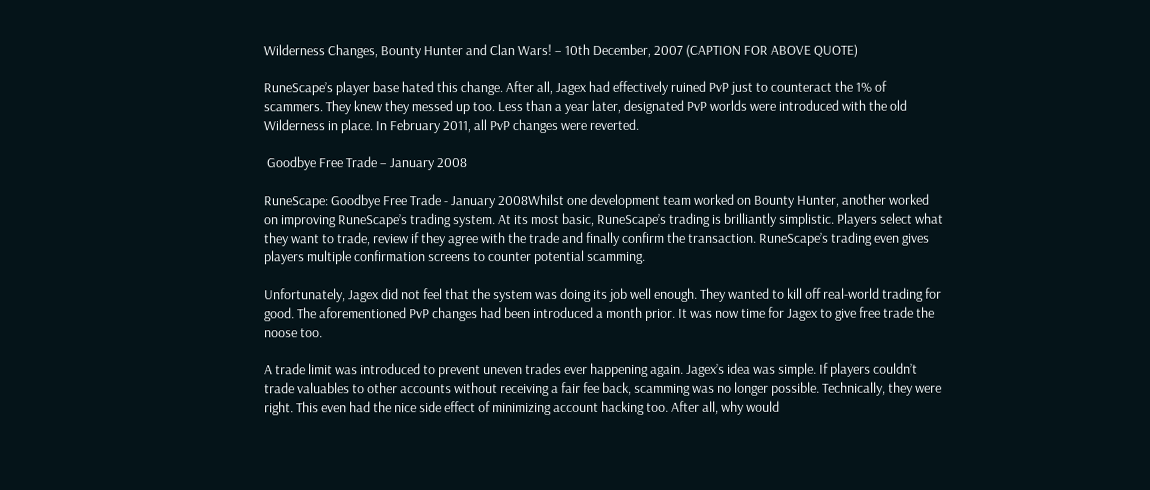Wilderness Changes, Bounty Hunter and Clan Wars! – 10th December, 2007 (CAPTION FOR ABOVE QUOTE)

RuneScape’s player base hated this change. After all, Jagex had effectively ruined PvP just to counteract the 1% of scammers. They knew they messed up too. Less than a year later, designated PvP worlds were introduced with the old Wilderness in place. In February 2011, all PvP changes were reverted.

 Goodbye Free Trade – January 2008

RuneScape: Goodbye Free Trade - January 2008Whilst one development team worked on Bounty Hunter, another worked on improving RuneScape’s trading system. At its most basic, RuneScape’s trading is brilliantly simplistic. Players select what they want to trade, review if they agree with the trade and finally confirm the transaction. RuneScape’s trading even gives players multiple confirmation screens to counter potential scamming.

Unfortunately, Jagex did not feel that the system was doing its job well enough. They wanted to kill off real-world trading for good. The aforementioned PvP changes had been introduced a month prior. It was now time for Jagex to give free trade the noose too.

A trade limit was introduced to prevent uneven trades ever happening again. Jagex’s idea was simple. If players couldn’t trade valuables to other accounts without receiving a fair fee back, scamming was no longer possible. Technically, they were right. This even had the nice side effect of minimizing account hacking too. After all, why would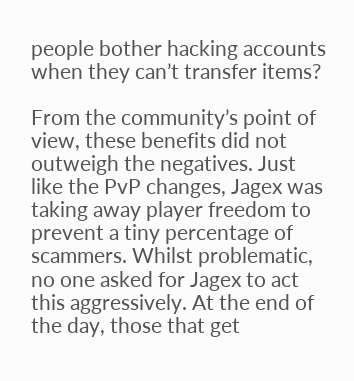people bother hacking accounts when they can’t transfer items?

From the community’s point of view, these benefits did not outweigh the negatives. Just like the PvP changes, Jagex was taking away player freedom to prevent a tiny percentage of scammers. Whilst problematic, no one asked for Jagex to act this aggressively. At the end of the day, those that get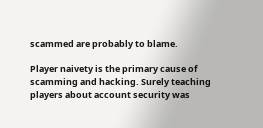scammed are probably to blame.

Player naivety is the primary cause of scamming and hacking. Surely teaching players about account security was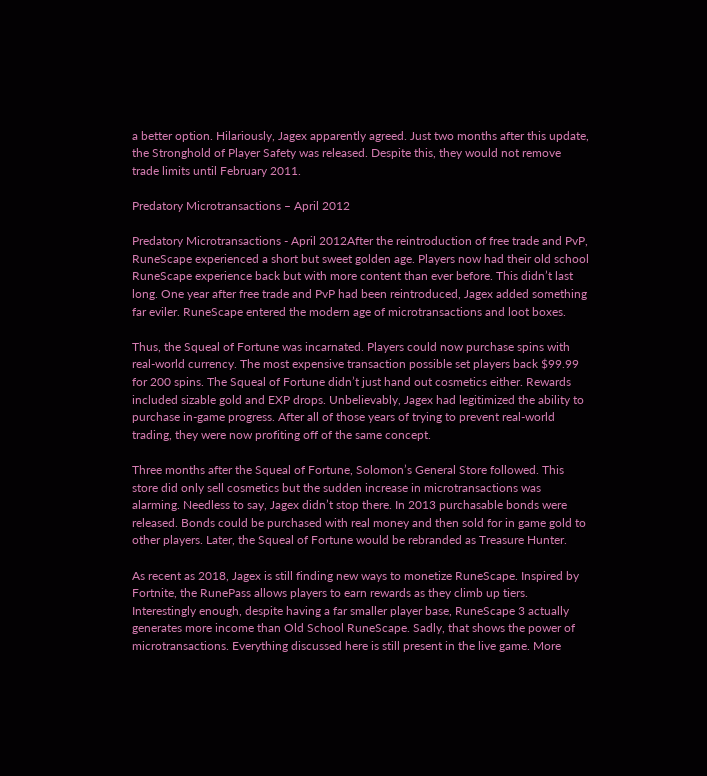a better option. Hilariously, Jagex apparently agreed. Just two months after this update, the Stronghold of Player Safety was released. Despite this, they would not remove trade limits until February 2011.

Predatory Microtransactions – April 2012

Predatory Microtransactions - April 2012After the reintroduction of free trade and PvP, RuneScape experienced a short but sweet golden age. Players now had their old school RuneScape experience back but with more content than ever before. This didn’t last long. One year after free trade and PvP had been reintroduced, Jagex added something far eviler. RuneScape entered the modern age of microtransactions and loot boxes.

Thus, the Squeal of Fortune was incarnated. Players could now purchase spins with real-world currency. The most expensive transaction possible set players back $99.99 for 200 spins. The Squeal of Fortune didn’t just hand out cosmetics either. Rewards included sizable gold and EXP drops. Unbelievably, Jagex had legitimized the ability to purchase in-game progress. After all of those years of trying to prevent real-world trading, they were now profiting off of the same concept.

Three months after the Squeal of Fortune, Solomon’s General Store followed. This store did only sell cosmetics but the sudden increase in microtransactions was alarming. Needless to say, Jagex didn’t stop there. In 2013 purchasable bonds were released. Bonds could be purchased with real money and then sold for in game gold to other players. Later, the Squeal of Fortune would be rebranded as Treasure Hunter.

As recent as 2018, Jagex is still finding new ways to monetize RuneScape. Inspired by Fortnite, the RunePass allows players to earn rewards as they climb up tiers. Interestingly enough, despite having a far smaller player base, RuneScape 3 actually generates more income than Old School RuneScape. Sadly, that shows the power of microtransactions. Everything discussed here is still present in the live game. More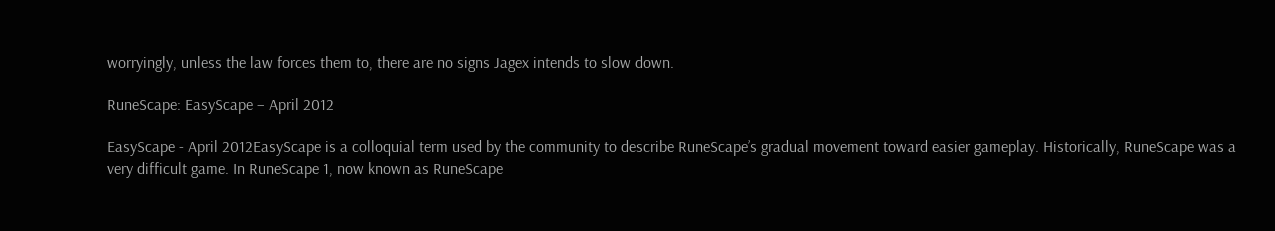worryingly, unless the law forces them to, there are no signs Jagex intends to slow down.

RuneScape: EasyScape – April 2012

EasyScape - April 2012EasyScape is a colloquial term used by the community to describe RuneScape’s gradual movement toward easier gameplay. Historically, RuneScape was a very difficult game. In RuneScape 1, now known as RuneScape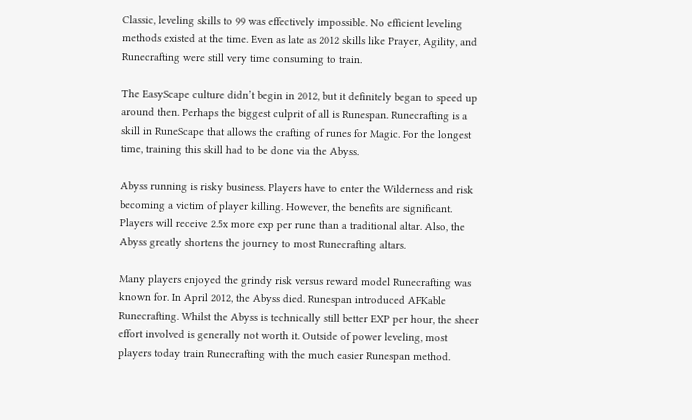Classic, leveling skills to 99 was effectively impossible. No efficient leveling methods existed at the time. Even as late as 2012 skills like Prayer, Agility, and Runecrafting were still very time consuming to train.

The EasyScape culture didn’t begin in 2012, but it definitely began to speed up around then. Perhaps the biggest culprit of all is Runespan. Runecrafting is a skill in RuneScape that allows the crafting of runes for Magic. For the longest time, training this skill had to be done via the Abyss.

Abyss running is risky business. Players have to enter the Wilderness and risk becoming a victim of player killing. However, the benefits are significant. Players will receive 2.5x more exp per rune than a traditional altar. Also, the Abyss greatly shortens the journey to most Runecrafting altars.

Many players enjoyed the grindy risk versus reward model Runecrafting was known for. In April 2012, the Abyss died. Runespan introduced AFKable Runecrafting. Whilst the Abyss is technically still better EXP per hour, the sheer effort involved is generally not worth it. Outside of power leveling, most players today train Runecrafting with the much easier Runespan method.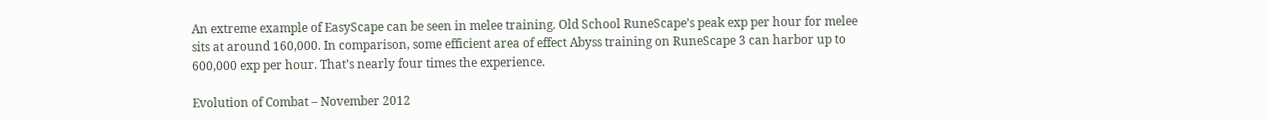An extreme example of EasyScape can be seen in melee training. Old School RuneScape’s peak exp per hour for melee sits at around 160,000. In comparison, some efficient area of effect Abyss training on RuneScape 3 can harbor up to 600,000 exp per hour. That’s nearly four times the experience.

Evolution of Combat – November 2012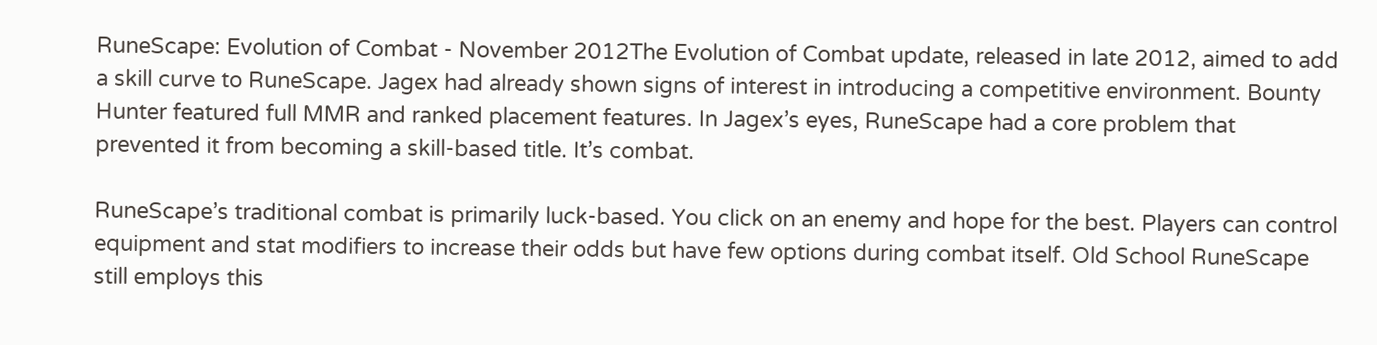RuneScape: Evolution of Combat - November 2012The Evolution of Combat update, released in late 2012, aimed to add a skill curve to RuneScape. Jagex had already shown signs of interest in introducing a competitive environment. Bounty Hunter featured full MMR and ranked placement features. In Jagex’s eyes, RuneScape had a core problem that prevented it from becoming a skill-based title. It’s combat.

RuneScape’s traditional combat is primarily luck-based. You click on an enemy and hope for the best. Players can control equipment and stat modifiers to increase their odds but have few options during combat itself. Old School RuneScape still employs this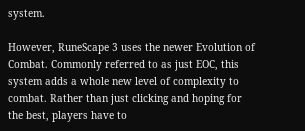system.

However, RuneScape 3 uses the newer Evolution of Combat. Commonly referred to as just EOC, this system adds a whole new level of complexity to combat. Rather than just clicking and hoping for the best, players have to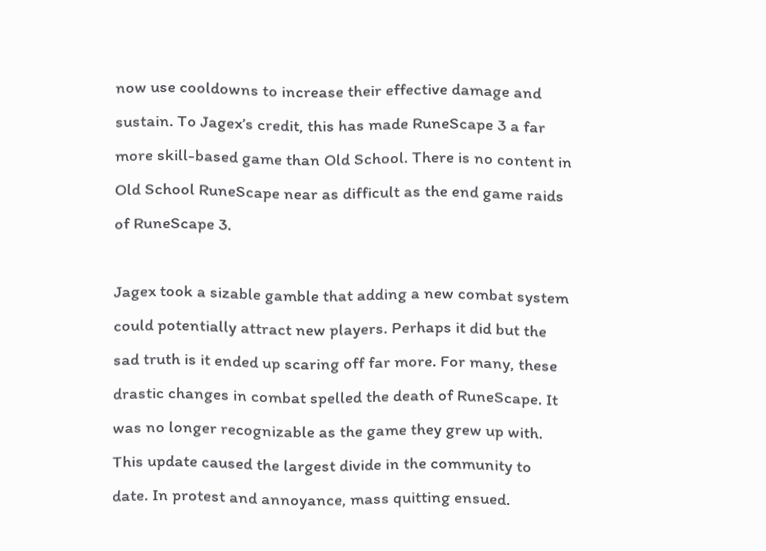now use cooldowns to increase their effective damage and sustain. To Jagex’s credit, this has made RuneScape 3 a far more skill-based game than Old School. There is no content in Old School RuneScape near as difficult as the end game raids of RuneScape 3.

Jagex took a sizable gamble that adding a new combat system could potentially attract new players. Perhaps it did but the sad truth is it ended up scaring off far more. For many, these drastic changes in combat spelled the death of RuneScape. It was no longer recognizable as the game they grew up with. This update caused the largest divide in the community to date. In protest and annoyance, mass quitting ensued.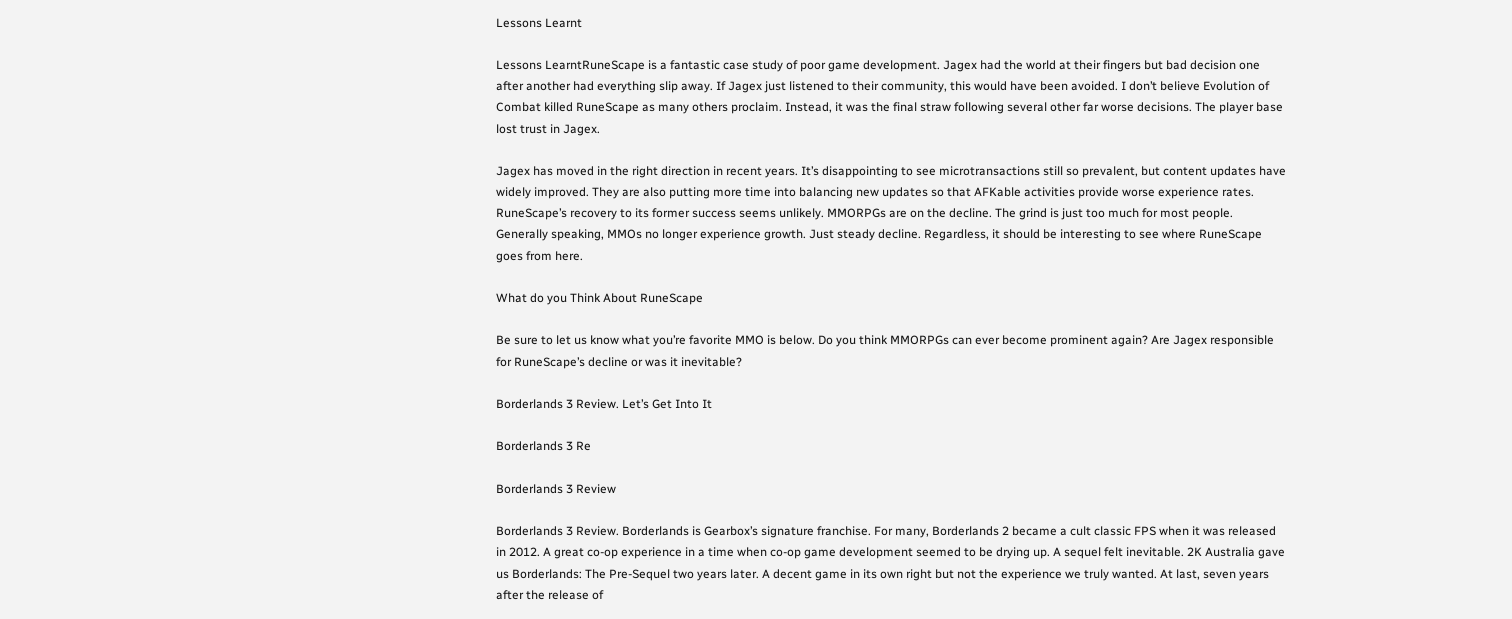Lessons Learnt

Lessons LearntRuneScape is a fantastic case study of poor game development. Jagex had the world at their fingers but bad decision one after another had everything slip away. If Jagex just listened to their community, this would have been avoided. I don’t believe Evolution of Combat killed RuneScape as many others proclaim. Instead, it was the final straw following several other far worse decisions. The player base lost trust in Jagex.

Jagex has moved in the right direction in recent years. It’s disappointing to see microtransactions still so prevalent, but content updates have widely improved. They are also putting more time into balancing new updates so that AFKable activities provide worse experience rates. RuneScape’s recovery to its former success seems unlikely. MMORPGs are on the decline. The grind is just too much for most people. Generally speaking, MMOs no longer experience growth. Just steady decline. Regardless, it should be interesting to see where RuneScape goes from here.

What do you Think About RuneScape

Be sure to let us know what you’re favorite MMO is below. Do you think MMORPGs can ever become prominent again? Are Jagex responsible for RuneScape’s decline or was it inevitable?

Borderlands 3 Review. Let’s Get Into It

Borderlands 3 Re

Borderlands 3 Review

Borderlands 3 Review. Borderlands is Gearbox’s signature franchise. For many, Borderlands 2 became a cult classic FPS when it was released in 2012. A great co-op experience in a time when co-op game development seemed to be drying up. A sequel felt inevitable. 2K Australia gave us Borderlands: The Pre-Sequel two years later. A decent game in its own right but not the experience we truly wanted. At last, seven years after the release of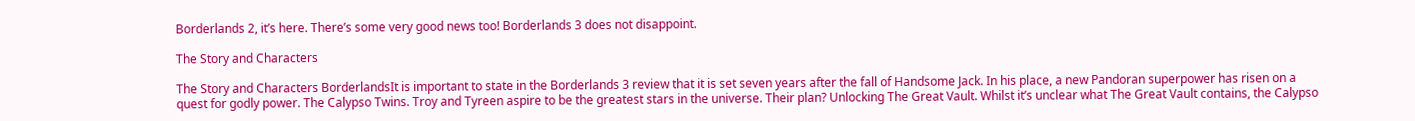Borderlands 2, it’s here. There’s some very good news too! Borderlands 3 does not disappoint.

The Story and Characters

The Story and Characters BorderlandsIt is important to state in the Borderlands 3 review that it is set seven years after the fall of Handsome Jack. In his place, a new Pandoran superpower has risen on a quest for godly power. The Calypso Twins. Troy and Tyreen aspire to be the greatest stars in the universe. Their plan? Unlocking The Great Vault. Whilst it’s unclear what The Great Vault contains, the Calypso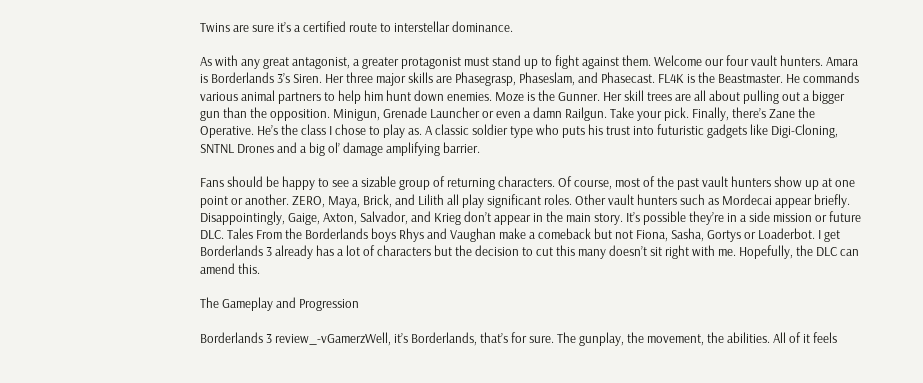Twins are sure it’s a certified route to interstellar dominance.

As with any great antagonist, a greater protagonist must stand up to fight against them. Welcome our four vault hunters. Amara is Borderlands 3’s Siren. Her three major skills are Phasegrasp, Phaseslam, and Phasecast. FL4K is the Beastmaster. He commands various animal partners to help him hunt down enemies. Moze is the Gunner. Her skill trees are all about pulling out a bigger gun than the opposition. Minigun, Grenade Launcher or even a damn Railgun. Take your pick. Finally, there’s Zane the Operative. He’s the class I chose to play as. A classic soldier type who puts his trust into futuristic gadgets like Digi-Cloning, SNTNL Drones and a big ol’ damage amplifying barrier.

Fans should be happy to see a sizable group of returning characters. Of course, most of the past vault hunters show up at one point or another. ZERO, Maya, Brick, and Lilith all play significant roles. Other vault hunters such as Mordecai appear briefly. Disappointingly, Gaige, Axton, Salvador, and Krieg don’t appear in the main story. It’s possible they’re in a side mission or future DLC. Tales From the Borderlands boys Rhys and Vaughan make a comeback but not Fiona, Sasha, Gortys or Loaderbot. I get Borderlands 3 already has a lot of characters but the decision to cut this many doesn’t sit right with me. Hopefully, the DLC can amend this.

The Gameplay and Progression

Borderlands 3 review_-vGamerzWell, it’s Borderlands, that’s for sure. The gunplay, the movement, the abilities. All of it feels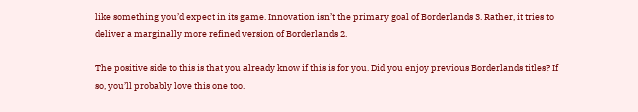like something you’d expect in its game. Innovation isn’t the primary goal of Borderlands 3. Rather, it tries to deliver a marginally more refined version of Borderlands 2.

The positive side to this is that you already know if this is for you. Did you enjoy previous Borderlands titles? If so, you’ll probably love this one too.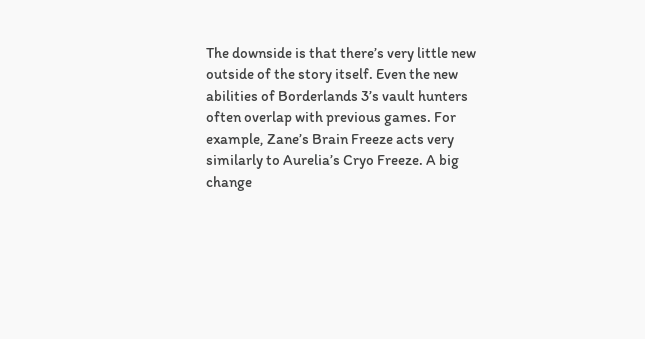The downside is that there’s very little new outside of the story itself. Even the new abilities of Borderlands 3’s vault hunters often overlap with previous games. For example, Zane’s Brain Freeze acts very similarly to Aurelia’s Cryo Freeze. A big change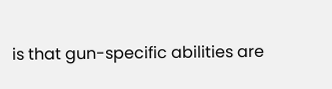is that gun-specific abilities are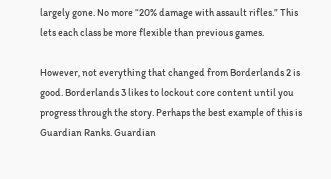largely gone. No more “20% damage with assault rifles.” This lets each class be more flexible than previous games.

However, not everything that changed from Borderlands 2 is good. Borderlands 3 likes to lockout core content until you progress through the story. Perhaps the best example of this is Guardian Ranks. Guardian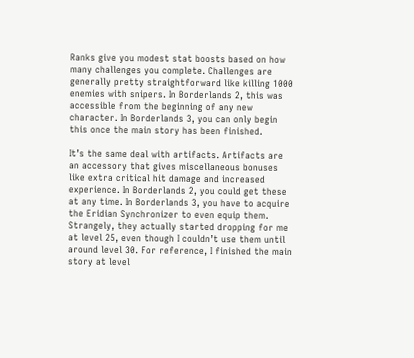Ranks give you modest stat boosts based on how many challenges you complete. Challenges are generally pretty straightforward like killing 1000 enemies with snipers. In Borderlands 2, this was accessible from the beginning of any new character. In Borderlands 3, you can only begin this once the main story has been finished.

It’s the same deal with artifacts. Artifacts are an accessory that gives miscellaneous bonuses like extra critical hit damage and increased experience. In Borderlands 2, you could get these at any time. In Borderlands 3, you have to acquire the Eridian Synchronizer to even equip them. Strangely, they actually started dropping for me at level 25, even though I couldn’t use them until around level 30. For reference, I finished the main story at level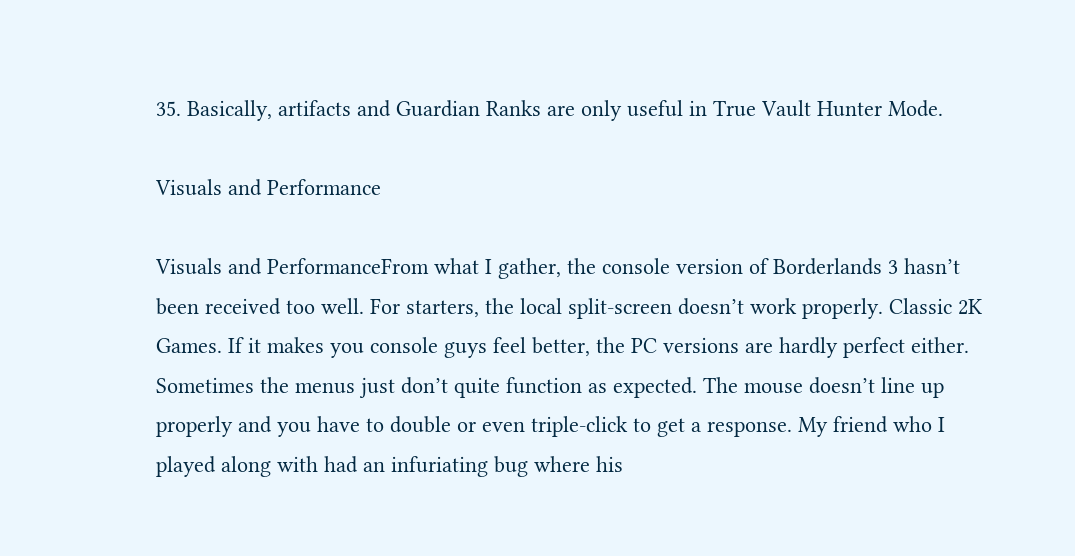35. Basically, artifacts and Guardian Ranks are only useful in True Vault Hunter Mode.

Visuals and Performance

Visuals and PerformanceFrom what I gather, the console version of Borderlands 3 hasn’t been received too well. For starters, the local split-screen doesn’t work properly. Classic 2K Games. If it makes you console guys feel better, the PC versions are hardly perfect either. Sometimes the menus just don’t quite function as expected. The mouse doesn’t line up properly and you have to double or even triple-click to get a response. My friend who I played along with had an infuriating bug where his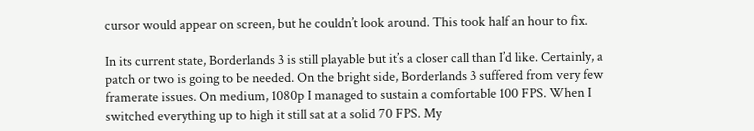cursor would appear on screen, but he couldn’t look around. This took half an hour to fix.

In its current state, Borderlands 3 is still playable but it’s a closer call than I’d like. Certainly, a patch or two is going to be needed. On the bright side, Borderlands 3 suffered from very few framerate issues. On medium, 1080p I managed to sustain a comfortable 100 FPS. When I switched everything up to high it still sat at a solid 70 FPS. My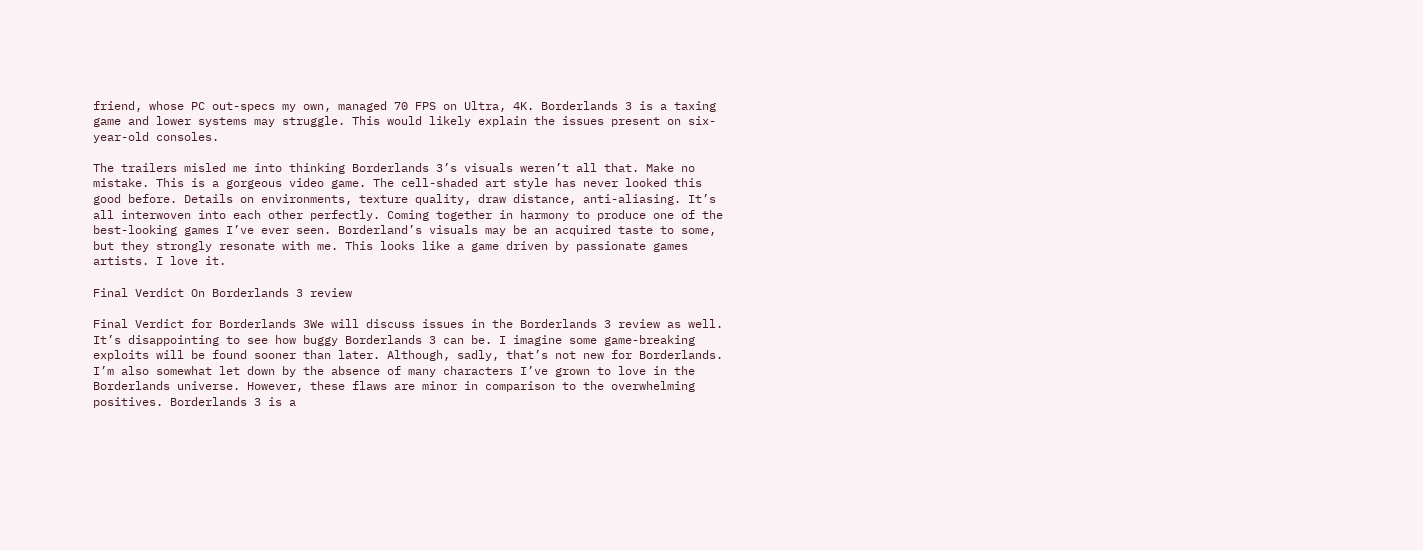friend, whose PC out-specs my own, managed 70 FPS on Ultra, 4K. Borderlands 3 is a taxing game and lower systems may struggle. This would likely explain the issues present on six-year-old consoles.

The trailers misled me into thinking Borderlands 3’s visuals weren’t all that. Make no mistake. This is a gorgeous video game. The cell-shaded art style has never looked this good before. Details on environments, texture quality, draw distance, anti-aliasing. It’s all interwoven into each other perfectly. Coming together in harmony to produce one of the best-looking games I’ve ever seen. Borderland’s visuals may be an acquired taste to some, but they strongly resonate with me. This looks like a game driven by passionate games artists. I love it.

Final Verdict On Borderlands 3 review

Final Verdict for Borderlands 3We will discuss issues in the Borderlands 3 review as well. It’s disappointing to see how buggy Borderlands 3 can be. I imagine some game-breaking exploits will be found sooner than later. Although, sadly, that’s not new for Borderlands. I’m also somewhat let down by the absence of many characters I’ve grown to love in the Borderlands universe. However, these flaws are minor in comparison to the overwhelming positives. Borderlands 3 is a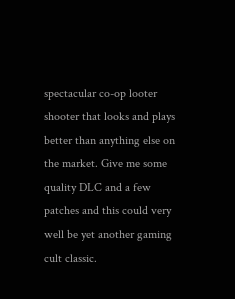spectacular co-op looter shooter that looks and plays better than anything else on the market. Give me some quality DLC and a few patches and this could very well be yet another gaming cult classic.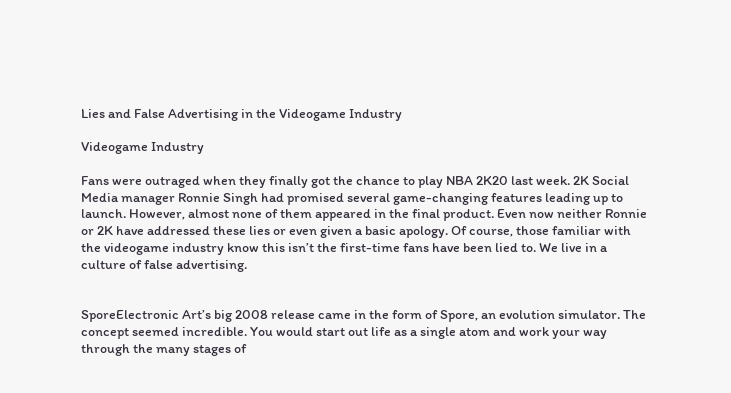Lies and False Advertising in the Videogame Industry

Videogame Industry

Fans were outraged when they finally got the chance to play NBA 2K20 last week. 2K Social Media manager Ronnie Singh had promised several game-changing features leading up to launch. However, almost none of them appeared in the final product. Even now neither Ronnie or 2K have addressed these lies or even given a basic apology. Of course, those familiar with the videogame industry know this isn’t the first-time fans have been lied to. We live in a culture of false advertising.


SporeElectronic Art’s big 2008 release came in the form of Spore, an evolution simulator. The concept seemed incredible. You would start out life as a single atom and work your way through the many stages of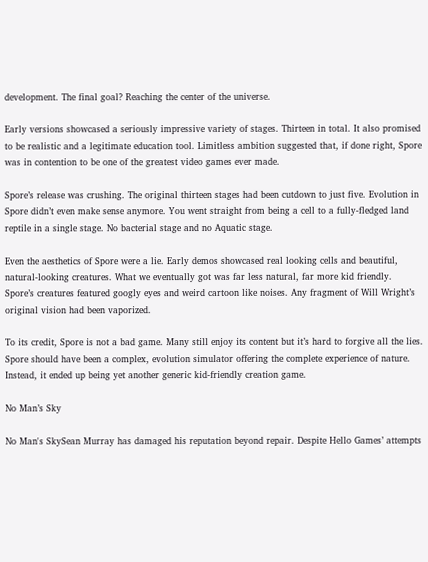development. The final goal? Reaching the center of the universe.

Early versions showcased a seriously impressive variety of stages. Thirteen in total. It also promised to be realistic and a legitimate education tool. Limitless ambition suggested that, if done right, Spore was in contention to be one of the greatest video games ever made.

Spore’s release was crushing. The original thirteen stages had been cutdown to just five. Evolution in Spore didn’t even make sense anymore. You went straight from being a cell to a fully-fledged land reptile in a single stage. No bacterial stage and no Aquatic stage.

Even the aesthetics of Spore were a lie. Early demos showcased real looking cells and beautiful, natural-looking creatures. What we eventually got was far less natural, far more kid friendly. Spore’s creatures featured googly eyes and weird cartoon like noises. Any fragment of Will Wright’s original vision had been vaporized.

To its credit, Spore is not a bad game. Many still enjoy its content but it’s hard to forgive all the lies. Spore should have been a complex, evolution simulator offering the complete experience of nature. Instead, it ended up being yet another generic kid-friendly creation game.

No Man’s Sky

No Man's SkySean Murray has damaged his reputation beyond repair. Despite Hello Games’ attempts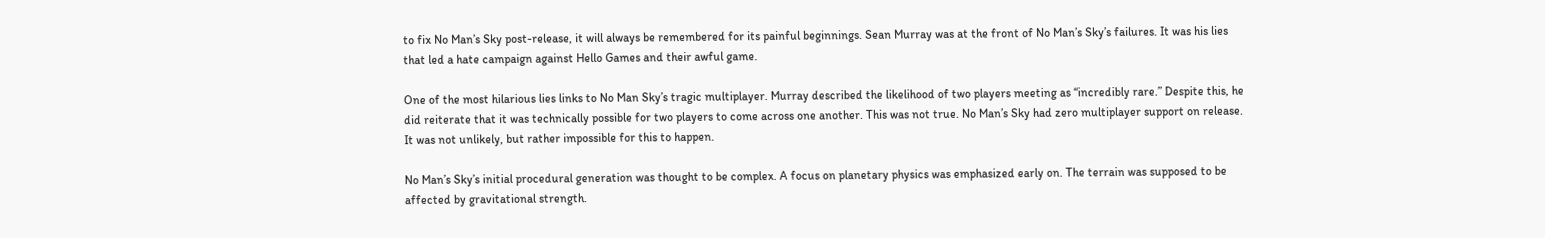to fix No Man’s Sky post-release, it will always be remembered for its painful beginnings. Sean Murray was at the front of No Man’s Sky’s failures. It was his lies that led a hate campaign against Hello Games and their awful game.

One of the most hilarious lies links to No Man Sky’s tragic multiplayer. Murray described the likelihood of two players meeting as “incredibly rare.” Despite this, he did reiterate that it was technically possible for two players to come across one another. This was not true. No Man’s Sky had zero multiplayer support on release. It was not unlikely, but rather impossible for this to happen.

No Man’s Sky’s initial procedural generation was thought to be complex. A focus on planetary physics was emphasized early on. The terrain was supposed to be affected by gravitational strength.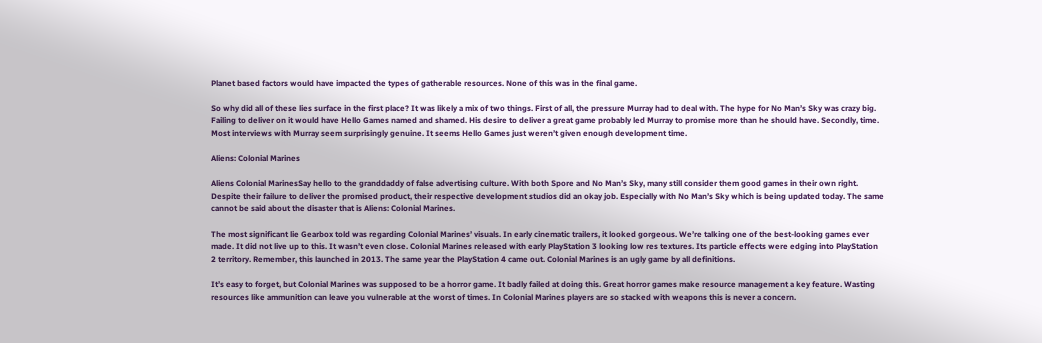Planet based factors would have impacted the types of gatherable resources. None of this was in the final game.

So why did all of these lies surface in the first place? It was likely a mix of two things. First of all, the pressure Murray had to deal with. The hype for No Man’s Sky was crazy big. Failing to deliver on it would have Hello Games named and shamed. His desire to deliver a great game probably led Murray to promise more than he should have. Secondly, time. Most interviews with Murray seem surprisingly genuine. It seems Hello Games just weren’t given enough development time.

Aliens: Colonial Marines

Aliens Colonial MarinesSay hello to the granddaddy of false advertising culture. With both Spore and No Man’s Sky, many still consider them good games in their own right. Despite their failure to deliver the promised product, their respective development studios did an okay job. Especially with No Man’s Sky which is being updated today. The same cannot be said about the disaster that is Aliens: Colonial Marines.

The most significant lie Gearbox told was regarding Colonial Marines’ visuals. In early cinematic trailers, it looked gorgeous. We’re talking one of the best-looking games ever made. It did not live up to this. It wasn’t even close. Colonial Marines released with early PlayStation 3 looking low res textures. Its particle effects were edging into PlayStation 2 territory. Remember, this launched in 2013. The same year the PlayStation 4 came out. Colonial Marines is an ugly game by all definitions.

It’s easy to forget, but Colonial Marines was supposed to be a horror game. It badly failed at doing this. Great horror games make resource management a key feature. Wasting resources like ammunition can leave you vulnerable at the worst of times. In Colonial Marines players are so stacked with weapons this is never a concern.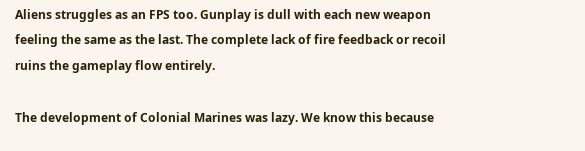Aliens struggles as an FPS too. Gunplay is dull with each new weapon feeling the same as the last. The complete lack of fire feedback or recoil ruins the gameplay flow entirely.

The development of Colonial Marines was lazy. We know this because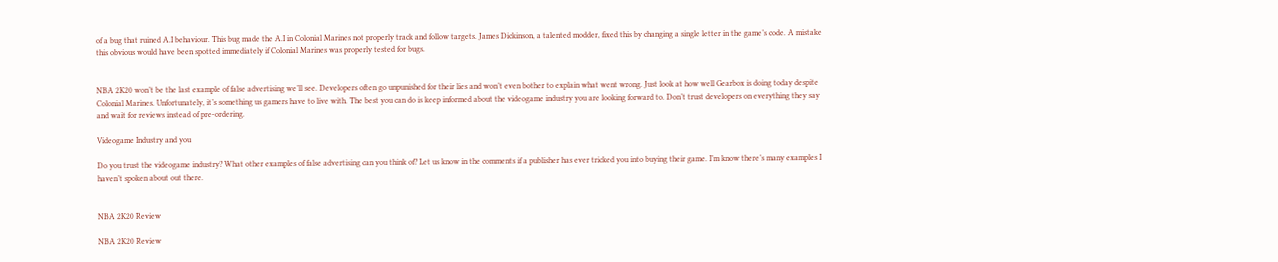of a bug that ruined A.I behaviour. This bug made the A.I in Colonial Marines not properly track and follow targets. James Dickinson, a talented modder, fixed this by changing a single letter in the game’s code. A mistake this obvious would have been spotted immediately if Colonial Marines was properly tested for bugs.


NBA 2K20 won’t be the last example of false advertising we’ll see. Developers often go unpunished for their lies and won’t even bother to explain what went wrong. Just look at how well Gearbox is doing today despite Colonial Marines. Unfortunately, it’s something us gamers have to live with. The best you can do is keep informed about the videogame industry you are looking forward to. Don’t trust developers on everything they say and wait for reviews instead of pre-ordering.

Videogame Industry and you

Do you trust the videogame industry? What other examples of false advertising can you think of? Let us know in the comments if a publisher has ever tricked you into buying their game. I’m know there’s many examples I haven’t spoken about out there.


NBA 2K20 Review

NBA 2K20 Review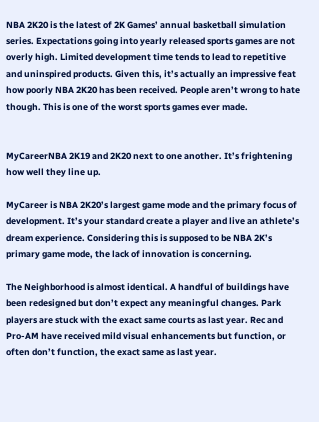NBA 2K20 is the latest of 2K Games’ annual basketball simulation series. Expectations going into yearly released sports games are not overly high. Limited development time tends to lead to repetitive and uninspired products. Given this, it’s actually an impressive feat how poorly NBA 2K20 has been received. People aren’t wrong to hate though. This is one of the worst sports games ever made.


MyCareerNBA 2K19 and 2K20 next to one another. It’s frightening how well they line up.

MyCareer is NBA 2K20’s largest game mode and the primary focus of development. It’s your standard create a player and live an athlete’s dream experience. Considering this is supposed to be NBA 2K’s primary game mode, the lack of innovation is concerning.

The Neighborhood is almost identical. A handful of buildings have been redesigned but don’t expect any meaningful changes. Park players are stuck with the exact same courts as last year. Rec and Pro-AM have received mild visual enhancements but function, or often don’t function, the exact same as last year.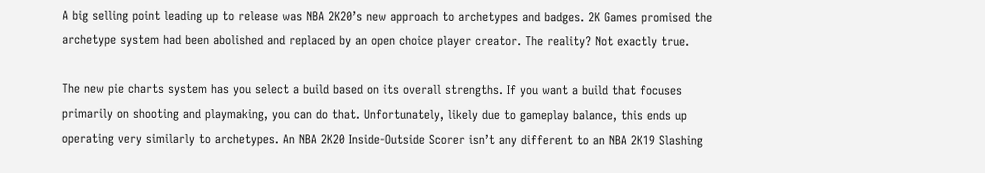A big selling point leading up to release was NBA 2K20’s new approach to archetypes and badges. 2K Games promised the archetype system had been abolished and replaced by an open choice player creator. The reality? Not exactly true.

The new pie charts system has you select a build based on its overall strengths. If you want a build that focuses primarily on shooting and playmaking, you can do that. Unfortunately, likely due to gameplay balance, this ends up operating very similarly to archetypes. An NBA 2K20 Inside-Outside Scorer isn’t any different to an NBA 2K19 Slashing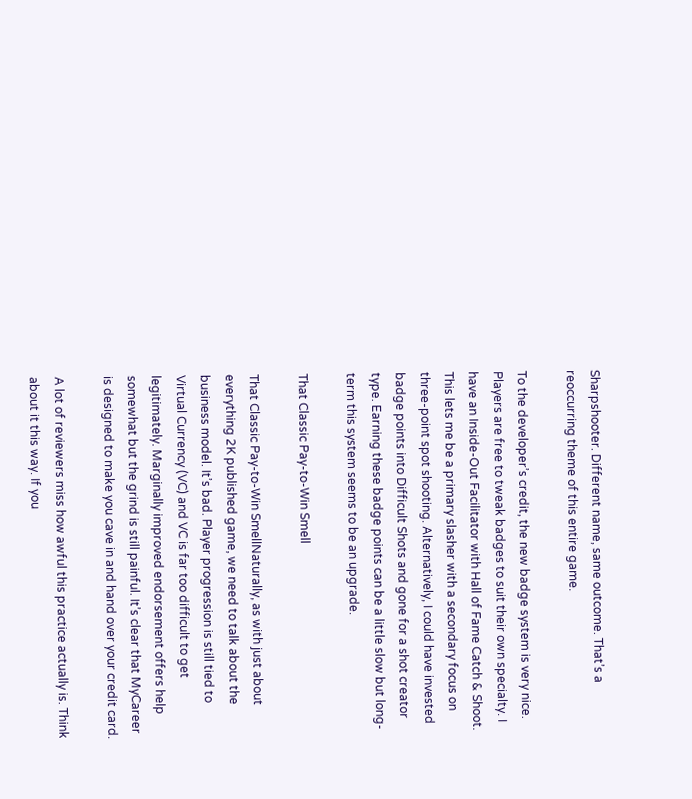Sharpshooter. Different name, same outcome. That’s a reoccurring theme of this entire game.

To the developer’s credit, the new badge system is very nice. Players are free to tweak badges to suit their own specialty. I have an Inside-Out Facilitator with Hall of Fame Catch & Shoot. This lets me be a primary slasher with a secondary focus on three-point spot shooting. Alternatively, I could have invested badge points into Difficult Shots and gone for a shot creator type. Earning these badge points can be a little slow but long-term this system seems to be an upgrade.

That Classic Pay-to-Win Smell

That Classic Pay-to-Win SmellNaturally, as with just about everything 2K published game, we need to talk about the business model. It’s bad. Player progression is still tied to Virtual Currency (VC) and VC is far too difficult to get legitimately. Marginally improved endorsement offers help somewhat but the grind is still painful. It’s clear that MyCareer is designed to make you cave in and hand over your credit card.

A lot of reviewers miss how awful this practice actually is. Think about it this way. If you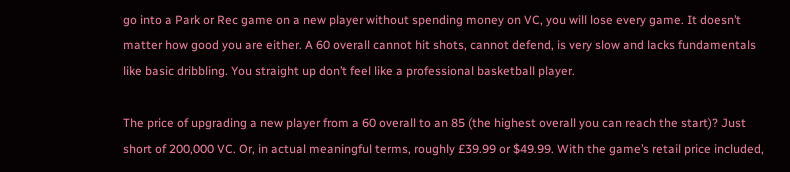go into a Park or Rec game on a new player without spending money on VC, you will lose every game. It doesn’t matter how good you are either. A 60 overall cannot hit shots, cannot defend, is very slow and lacks fundamentals like basic dribbling. You straight up don’t feel like a professional basketball player.

The price of upgrading a new player from a 60 overall to an 85 (the highest overall you can reach the start)? Just short of 200,000 VC. Or, in actual meaningful terms, roughly £39.99 or $49.99. With the game’s retail price included,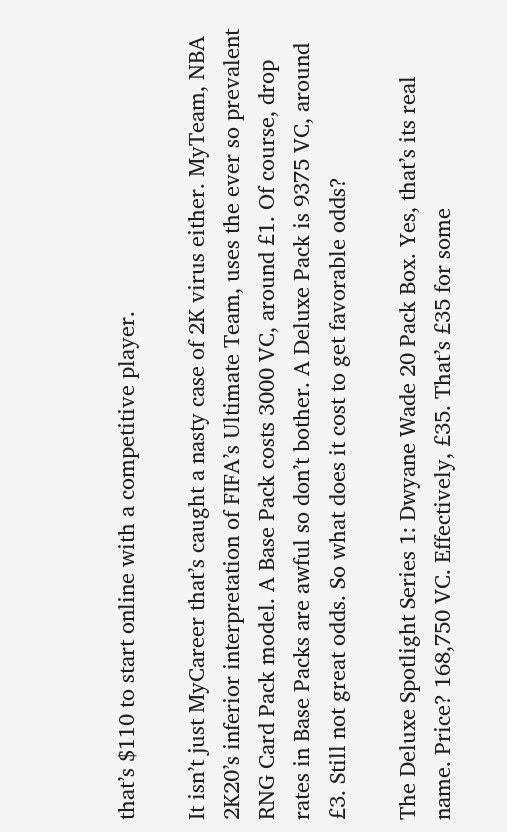that’s $110 to start online with a competitive player.

It isn’t just MyCareer that’s caught a nasty case of 2K virus either. MyTeam, NBA 2K20’s inferior interpretation of FIFA’s Ultimate Team, uses the ever so prevalent RNG Card Pack model. A Base Pack costs 3000 VC, around £1. Of course, drop rates in Base Packs are awful so don’t bother. A Deluxe Pack is 9375 VC, around £3. Still not great odds. So what does it cost to get favorable odds?

The Deluxe Spotlight Series 1: Dwyane Wade 20 Pack Box. Yes, that’s its real name. Price? 168,750 VC. Effectively, £35. That’s £35 for some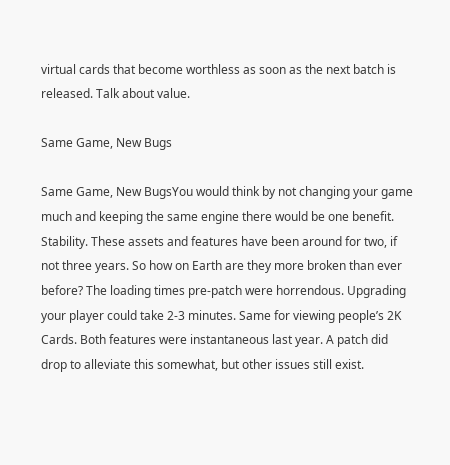virtual cards that become worthless as soon as the next batch is released. Talk about value.

Same Game, New Bugs

Same Game, New BugsYou would think by not changing your game much and keeping the same engine there would be one benefit. Stability. These assets and features have been around for two, if not three years. So how on Earth are they more broken than ever before? The loading times pre-patch were horrendous. Upgrading your player could take 2-3 minutes. Same for viewing people’s 2K Cards. Both features were instantaneous last year. A patch did drop to alleviate this somewhat, but other issues still exist.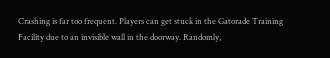Crashing is far too frequent. Players can get stuck in the Gatorade Training Facility due to an invisible wall in the doorway. Randomly,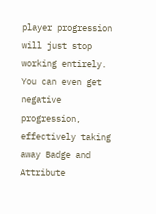player progression will just stop working entirely. You can even get negative progression, effectively taking away Badge and Attribute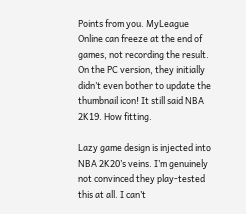Points from you. MyLeague Online can freeze at the end of games, not recording the result. On the PC version, they initially didn’t even bother to update the thumbnail icon! It still said NBA 2K19. How fitting.

Lazy game design is injected into NBA 2K20’s veins. I’m genuinely not convinced they play-tested this at all. I can’t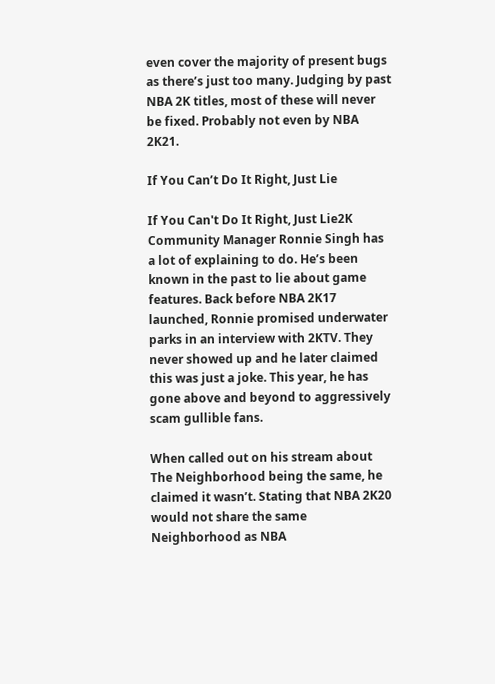even cover the majority of present bugs as there’s just too many. Judging by past NBA 2K titles, most of these will never be fixed. Probably not even by NBA 2K21.

If You Can’t Do It Right, Just Lie

If You Can't Do It Right, Just Lie2K Community Manager Ronnie Singh has a lot of explaining to do. He’s been known in the past to lie about game features. Back before NBA 2K17 launched, Ronnie promised underwater parks in an interview with 2KTV. They never showed up and he later claimed this was just a joke. This year, he has gone above and beyond to aggressively scam gullible fans.

When called out on his stream about The Neighborhood being the same, he claimed it wasn’t. Stating that NBA 2K20 would not share the same Neighborhood as NBA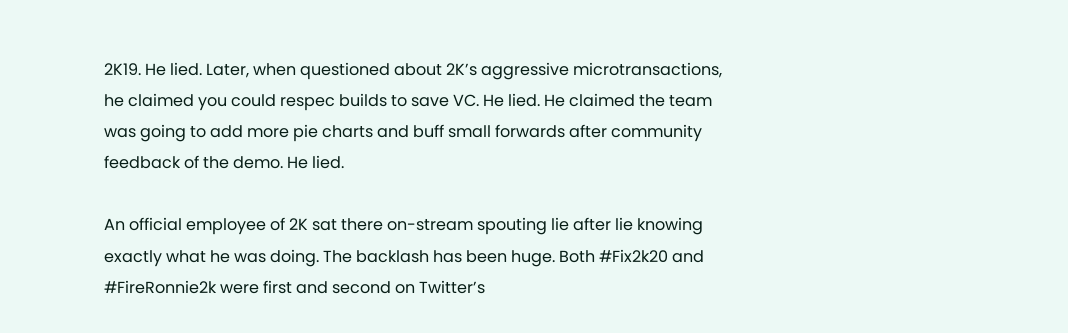2K19. He lied. Later, when questioned about 2K’s aggressive microtransactions, he claimed you could respec builds to save VC. He lied. He claimed the team was going to add more pie charts and buff small forwards after community feedback of the demo. He lied.

An official employee of 2K sat there on-stream spouting lie after lie knowing exactly what he was doing. The backlash has been huge. Both #Fix2k20 and #FireRonnie2k were first and second on Twitter’s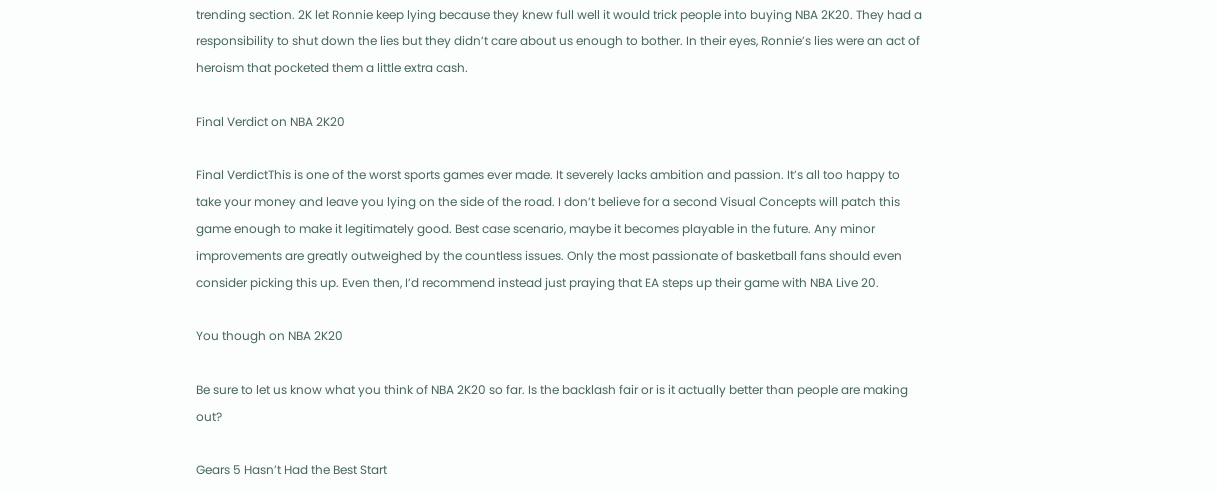trending section. 2K let Ronnie keep lying because they knew full well it would trick people into buying NBA 2K20. They had a responsibility to shut down the lies but they didn’t care about us enough to bother. In their eyes, Ronnie’s lies were an act of heroism that pocketed them a little extra cash.

Final Verdict on NBA 2K20

Final VerdictThis is one of the worst sports games ever made. It severely lacks ambition and passion. It’s all too happy to take your money and leave you lying on the side of the road. I don’t believe for a second Visual Concepts will patch this game enough to make it legitimately good. Best case scenario, maybe it becomes playable in the future. Any minor improvements are greatly outweighed by the countless issues. Only the most passionate of basketball fans should even consider picking this up. Even then, I’d recommend instead just praying that EA steps up their game with NBA Live 20.

You though on NBA 2K20

Be sure to let us know what you think of NBA 2K20 so far. Is the backlash fair or is it actually better than people are making out?

Gears 5 Hasn’t Had the Best Start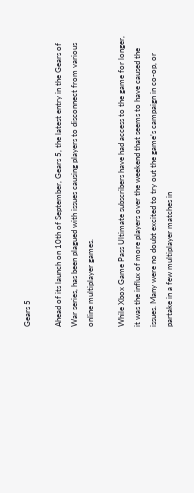Gears 5

Ahead of its launch on 10th of September, Gears 5, the latest entry in the Gears of War series, has been plagued with issues causing players to disconnect from various online multiplayer games.

While Xbox Game Pass Ultimate subscribers have had access to the game for longer, it was the influx of more players over the weekend that seems to have caused the issues. Many were no doubt excited to try out the game’s campaign in co-op, or partake in a few multiplayer matches in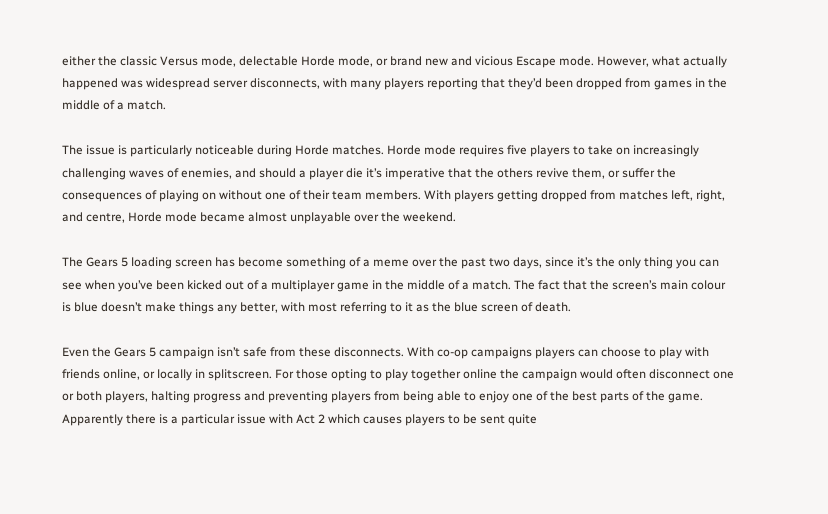either the classic Versus mode, delectable Horde mode, or brand new and vicious Escape mode. However, what actually happened was widespread server disconnects, with many players reporting that they’d been dropped from games in the middle of a match.

The issue is particularly noticeable during Horde matches. Horde mode requires five players to take on increasingly challenging waves of enemies, and should a player die it’s imperative that the others revive them, or suffer the consequences of playing on without one of their team members. With players getting dropped from matches left, right, and centre, Horde mode became almost unplayable over the weekend.

The Gears 5 loading screen has become something of a meme over the past two days, since it’s the only thing you can see when you’ve been kicked out of a multiplayer game in the middle of a match. The fact that the screen’s main colour is blue doesn’t make things any better, with most referring to it as the blue screen of death.

Even the Gears 5 campaign isn’t safe from these disconnects. With co-op campaigns players can choose to play with friends online, or locally in splitscreen. For those opting to play together online the campaign would often disconnect one or both players, halting progress and preventing players from being able to enjoy one of the best parts of the game. Apparently there is a particular issue with Act 2 which causes players to be sent quite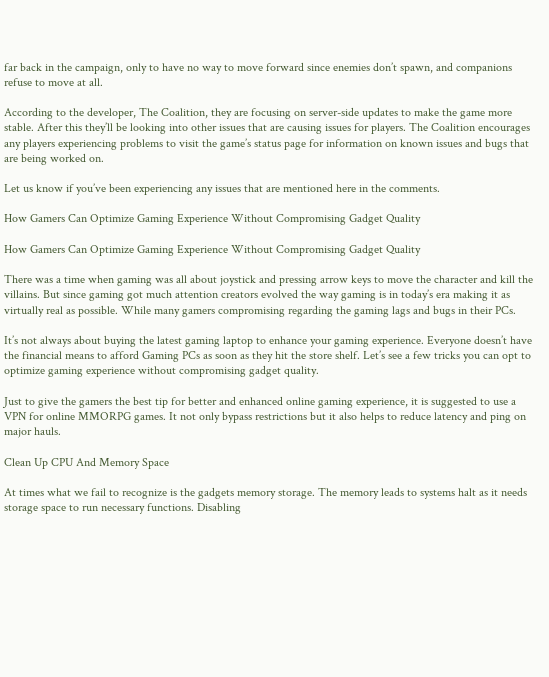far back in the campaign, only to have no way to move forward since enemies don’t spawn, and companions refuse to move at all.

According to the developer, The Coalition, they are focusing on server-side updates to make the game more stable. After this they’ll be looking into other issues that are causing issues for players. The Coalition encourages any players experiencing problems to visit the game’s status page for information on known issues and bugs that are being worked on.

Let us know if you’ve been experiencing any issues that are mentioned here in the comments.

How Gamers Can Optimize Gaming Experience Without Compromising Gadget Quality

How Gamers Can Optimize Gaming Experience Without Compromising Gadget Quality

There was a time when gaming was all about joystick and pressing arrow keys to move the character and kill the villains. But since gaming got much attention creators evolved the way gaming is in today’s era making it as virtually real as possible. While many gamers compromising regarding the gaming lags and bugs in their PCs.

It’s not always about buying the latest gaming laptop to enhance your gaming experience. Everyone doesn’t have the financial means to afford Gaming PCs as soon as they hit the store shelf. Let’s see a few tricks you can opt to optimize gaming experience without compromising gadget quality.

Just to give the gamers the best tip for better and enhanced online gaming experience, it is suggested to use a VPN for online MMORPG games. It not only bypass restrictions but it also helps to reduce latency and ping on major hauls.

Clean Up CPU And Memory Space

At times what we fail to recognize is the gadgets memory storage. The memory leads to systems halt as it needs storage space to run necessary functions. Disabling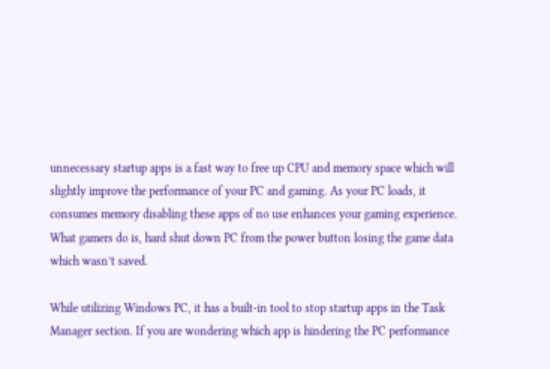unnecessary startup apps is a fast way to free up CPU and memory space which will slightly improve the performance of your PC and gaming. As your PC loads, it consumes memory disabling these apps of no use enhances your gaming experience. What gamers do is, hard shut down PC from the power button losing the game data which wasn’t saved.

While utilizing Windows PC, it has a built-in tool to stop startup apps in the Task Manager section. If you are wondering which app is hindering the PC performance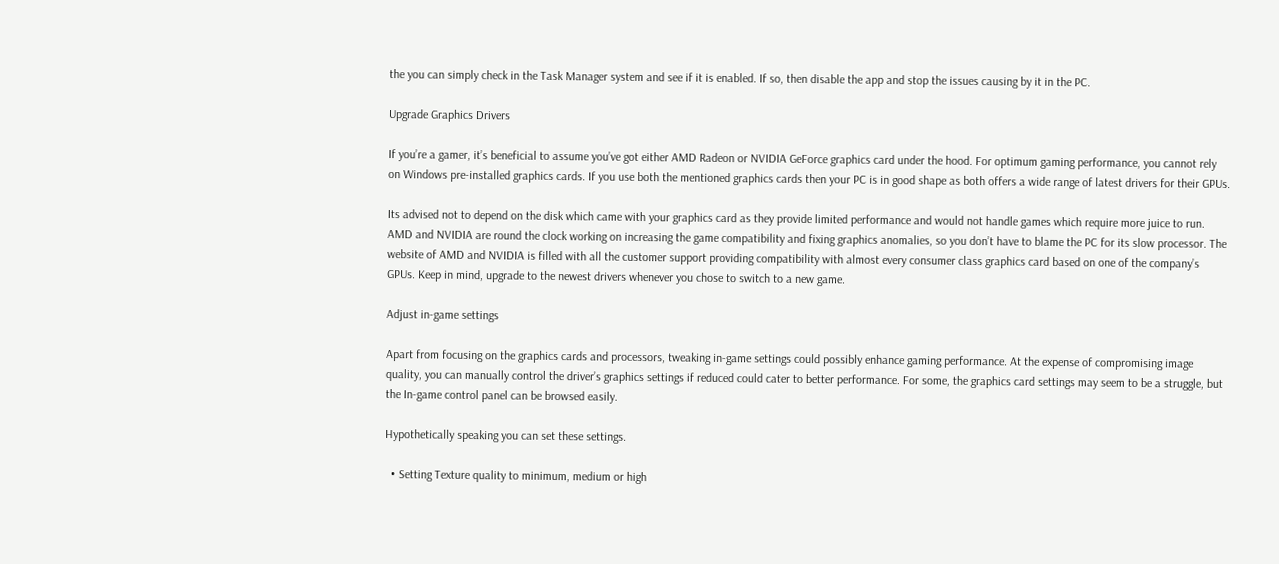the you can simply check in the Task Manager system and see if it is enabled. If so, then disable the app and stop the issues causing by it in the PC.

Upgrade Graphics Drivers

If you’re a gamer, it’s beneficial to assume you’ve got either AMD Radeon or NVIDIA GeForce graphics card under the hood. For optimum gaming performance, you cannot rely on Windows pre-installed graphics cards. If you use both the mentioned graphics cards then your PC is in good shape as both offers a wide range of latest drivers for their GPUs.

Its advised not to depend on the disk which came with your graphics card as they provide limited performance and would not handle games which require more juice to run. AMD and NVIDIA are round the clock working on increasing the game compatibility and fixing graphics anomalies, so you don’t have to blame the PC for its slow processor. The website of AMD and NVIDIA is filled with all the customer support providing compatibility with almost every consumer class graphics card based on one of the company’s GPUs. Keep in mind, upgrade to the newest drivers whenever you chose to switch to a new game.

Adjust in-game settings

Apart from focusing on the graphics cards and processors, tweaking in-game settings could possibly enhance gaming performance. At the expense of compromising image quality, you can manually control the driver’s graphics settings if reduced could cater to better performance. For some, the graphics card settings may seem to be a struggle, but the In-game control panel can be browsed easily.

Hypothetically speaking you can set these settings.

  • Setting Texture quality to minimum, medium or high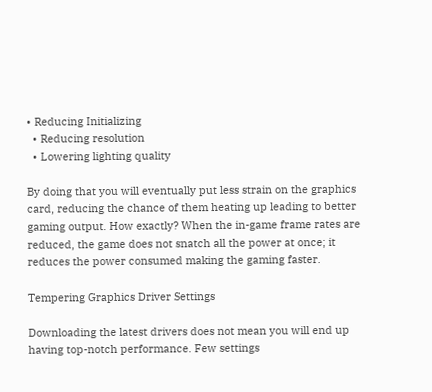• Reducing Initializing
  • Reducing resolution
  • Lowering lighting quality

By doing that you will eventually put less strain on the graphics card, reducing the chance of them heating up leading to better gaming output. How exactly? When the in-game frame rates are reduced, the game does not snatch all the power at once; it reduces the power consumed making the gaming faster.

Tempering Graphics Driver Settings

Downloading the latest drivers does not mean you will end up having top-notch performance. Few settings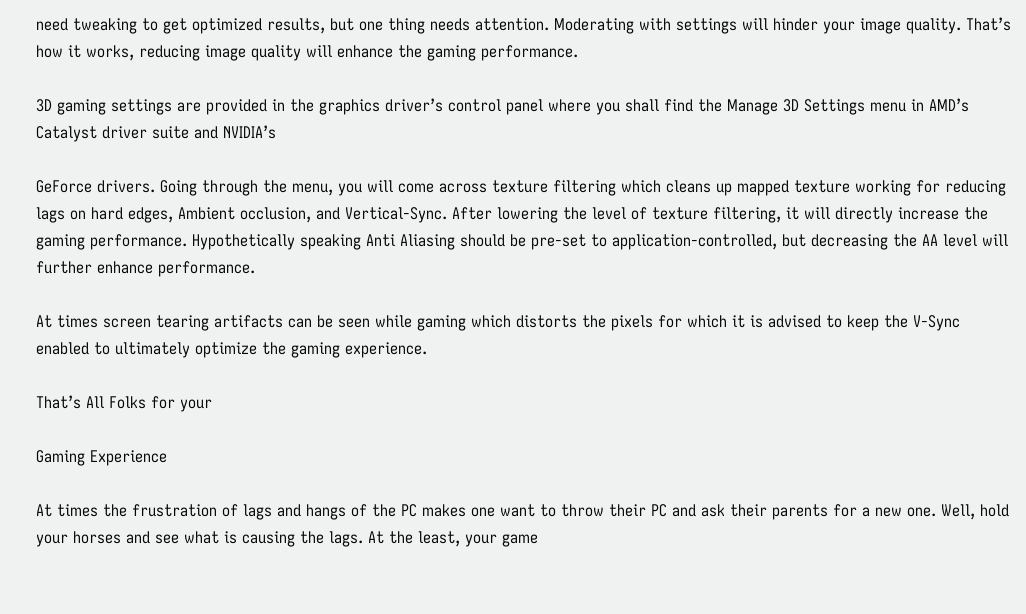need tweaking to get optimized results, but one thing needs attention. Moderating with settings will hinder your image quality. That’s how it works, reducing image quality will enhance the gaming performance.

3D gaming settings are provided in the graphics driver’s control panel where you shall find the Manage 3D Settings menu in AMD’s Catalyst driver suite and NVIDIA’s

GeForce drivers. Going through the menu, you will come across texture filtering which cleans up mapped texture working for reducing lags on hard edges, Ambient occlusion, and Vertical-Sync. After lowering the level of texture filtering, it will directly increase the gaming performance. Hypothetically speaking Anti Aliasing should be pre-set to application-controlled, but decreasing the AA level will further enhance performance.

At times screen tearing artifacts can be seen while gaming which distorts the pixels for which it is advised to keep the V-Sync enabled to ultimately optimize the gaming experience.

That’s All Folks for your

Gaming Experience

At times the frustration of lags and hangs of the PC makes one want to throw their PC and ask their parents for a new one. Well, hold your horses and see what is causing the lags. At the least, your game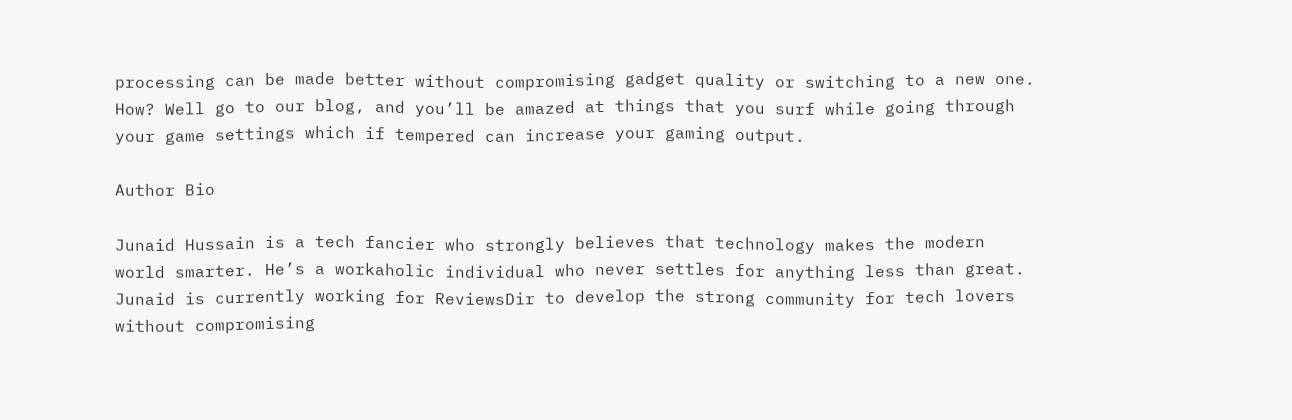processing can be made better without compromising gadget quality or switching to a new one. How? Well go to our blog, and you’ll be amazed at things that you surf while going through your game settings which if tempered can increase your gaming output.

Author Bio

Junaid Hussain is a tech fancier who strongly believes that technology makes the modern world smarter. He’s a workaholic individual who never settles for anything less than great. Junaid is currently working for ReviewsDir to develop the strong community for tech lovers without compromising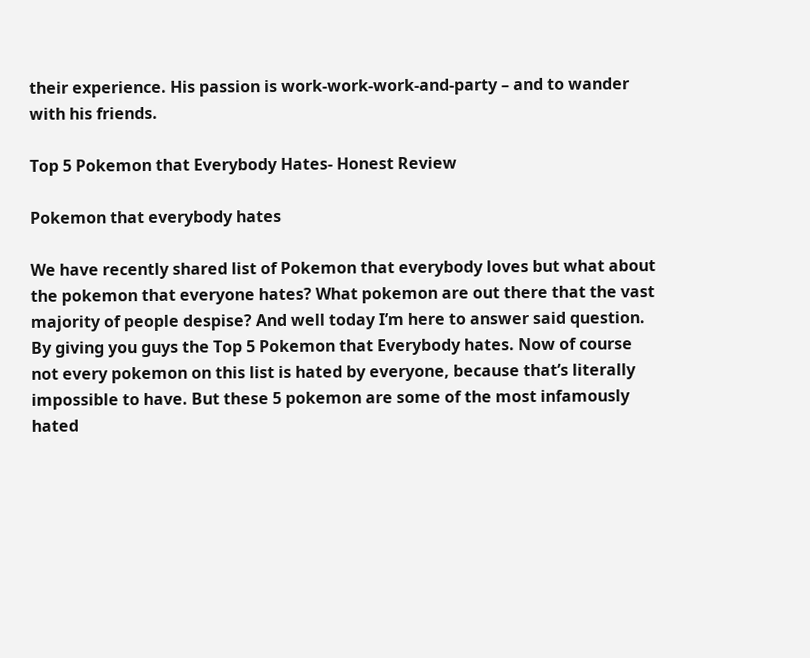their experience. His passion is work-work-work-and-party – and to wander with his friends.

Top 5 Pokemon that Everybody Hates- Honest Review

Pokemon that everybody hates

We have recently shared list of Pokemon that everybody loves but what about the pokemon that everyone hates? What pokemon are out there that the vast majority of people despise? And well today I’m here to answer said question. By giving you guys the Top 5 Pokemon that Everybody hates. Now of course not every pokemon on this list is hated by everyone, because that’s literally impossible to have. But these 5 pokemon are some of the most infamously hated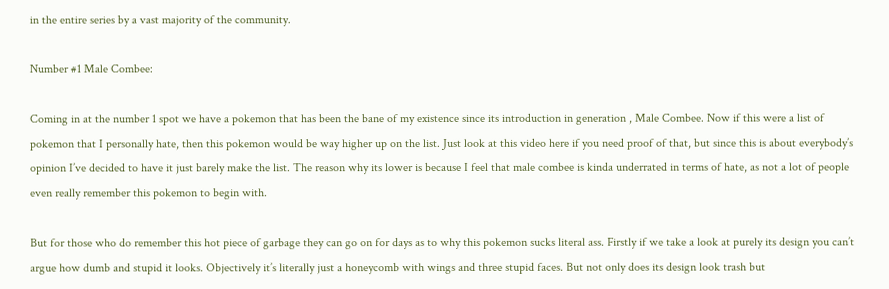in the entire series by a vast majority of the community.

Number #1 Male Combee:

Coming in at the number 1 spot we have a pokemon that has been the bane of my existence since its introduction in generation , Male Combee. Now if this were a list of pokemon that I personally hate, then this pokemon would be way higher up on the list. Just look at this video here if you need proof of that, but since this is about everybody’s opinion I’ve decided to have it just barely make the list. The reason why its lower is because I feel that male combee is kinda underrated in terms of hate, as not a lot of people even really remember this pokemon to begin with.

But for those who do remember this hot piece of garbage they can go on for days as to why this pokemon sucks literal ass. Firstly if we take a look at purely its design you can’t argue how dumb and stupid it looks. Objectively it’s literally just a honeycomb with wings and three stupid faces. But not only does its design look trash but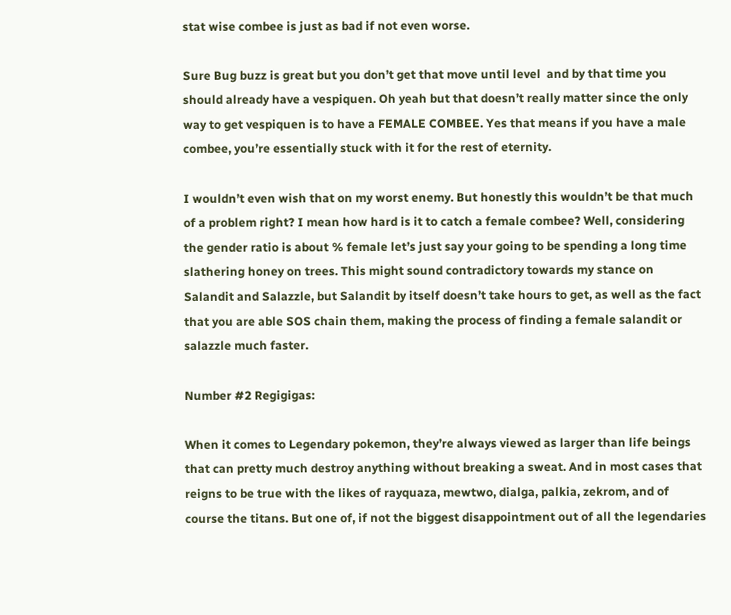stat wise combee is just as bad if not even worse.

Sure Bug buzz is great but you don’t get that move until level  and by that time you should already have a vespiquen. Oh yeah but that doesn’t really matter since the only way to get vespiquen is to have a FEMALE COMBEE. Yes that means if you have a male combee, you’re essentially stuck with it for the rest of eternity.

I wouldn’t even wish that on my worst enemy. But honestly this wouldn’t be that much of a problem right? I mean how hard is it to catch a female combee? Well, considering the gender ratio is about % female let’s just say your going to be spending a long time slathering honey on trees. This might sound contradictory towards my stance on Salandit and Salazzle, but Salandit by itself doesn’t take hours to get, as well as the fact that you are able SOS chain them, making the process of finding a female salandit or salazzle much faster.

Number #2 Regigigas:

When it comes to Legendary pokemon, they’re always viewed as larger than life beings that can pretty much destroy anything without breaking a sweat. And in most cases that reigns to be true with the likes of rayquaza, mewtwo, dialga, palkia, zekrom, and of course the titans. But one of, if not the biggest disappointment out of all the legendaries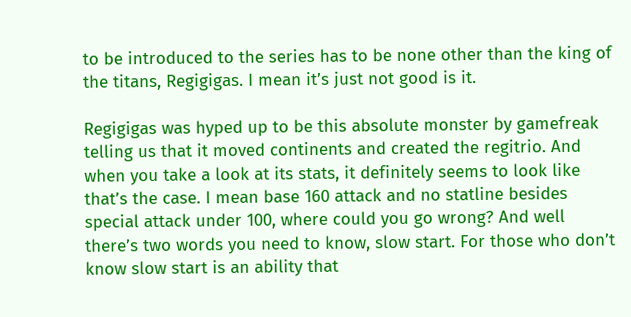to be introduced to the series has to be none other than the king of the titans, Regigigas. I mean it’s just not good is it.

Regigigas was hyped up to be this absolute monster by gamefreak telling us that it moved continents and created the regitrio. And when you take a look at its stats, it definitely seems to look like that’s the case. I mean base 160 attack and no statline besides special attack under 100, where could you go wrong? And well there’s two words you need to know, slow start. For those who don’t know slow start is an ability that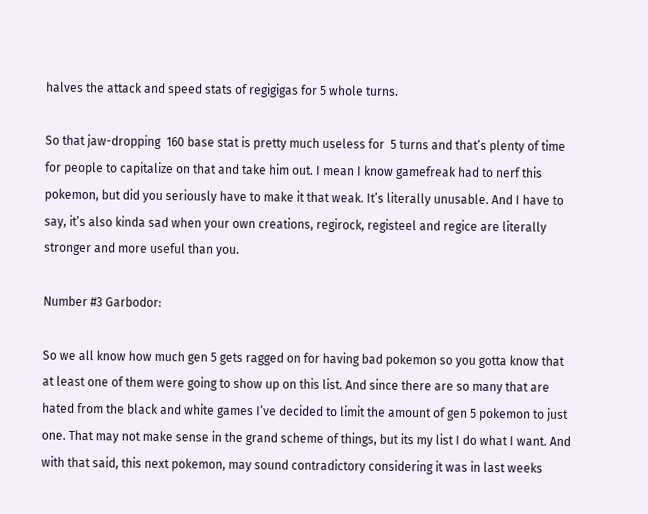halves the attack and speed stats of regigigas for 5 whole turns.

So that jaw-dropping  160 base stat is pretty much useless for  5 turns and that’s plenty of time for people to capitalize on that and take him out. I mean I know gamefreak had to nerf this pokemon, but did you seriously have to make it that weak. It’s literally unusable. And I have to say, it’s also kinda sad when your own creations, regirock, registeel and regice are literally stronger and more useful than you.

Number #3 Garbodor:

So we all know how much gen 5 gets ragged on for having bad pokemon so you gotta know that at least one of them were going to show up on this list. And since there are so many that are hated from the black and white games I’ve decided to limit the amount of gen 5 pokemon to just one. That may not make sense in the grand scheme of things, but its my list I do what I want. And with that said, this next pokemon, may sound contradictory considering it was in last weeks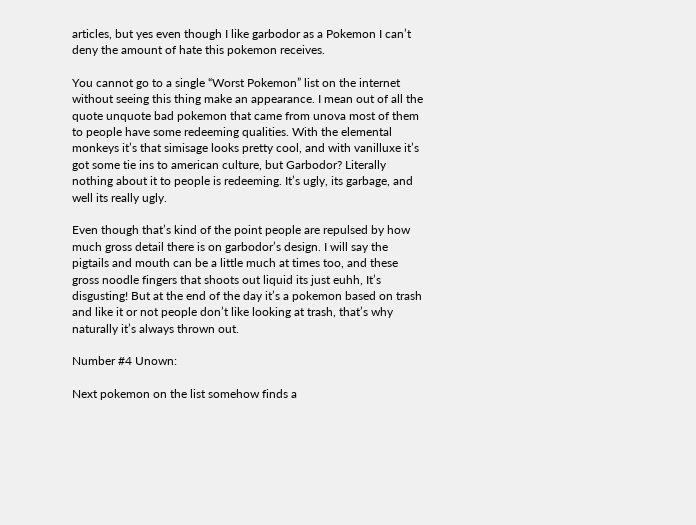articles, but yes even though I like garbodor as a Pokemon I can’t deny the amount of hate this pokemon receives.

You cannot go to a single “Worst Pokemon” list on the internet without seeing this thing make an appearance. I mean out of all the quote unquote bad pokemon that came from unova most of them to people have some redeeming qualities. With the elemental monkeys it’s that simisage looks pretty cool, and with vanilluxe it’s got some tie ins to american culture, but Garbodor? Literally nothing about it to people is redeeming. It’s ugly, its garbage, and well its really ugly.

Even though that’s kind of the point people are repulsed by how much gross detail there is on garbodor’s design. I will say the pigtails and mouth can be a little much at times too, and these gross noodle fingers that shoots out liquid its just euhh, It’s disgusting! But at the end of the day it’s a pokemon based on trash and like it or not people don’t like looking at trash, that’s why naturally it’s always thrown out.

Number #4 Unown:

Next pokemon on the list somehow finds a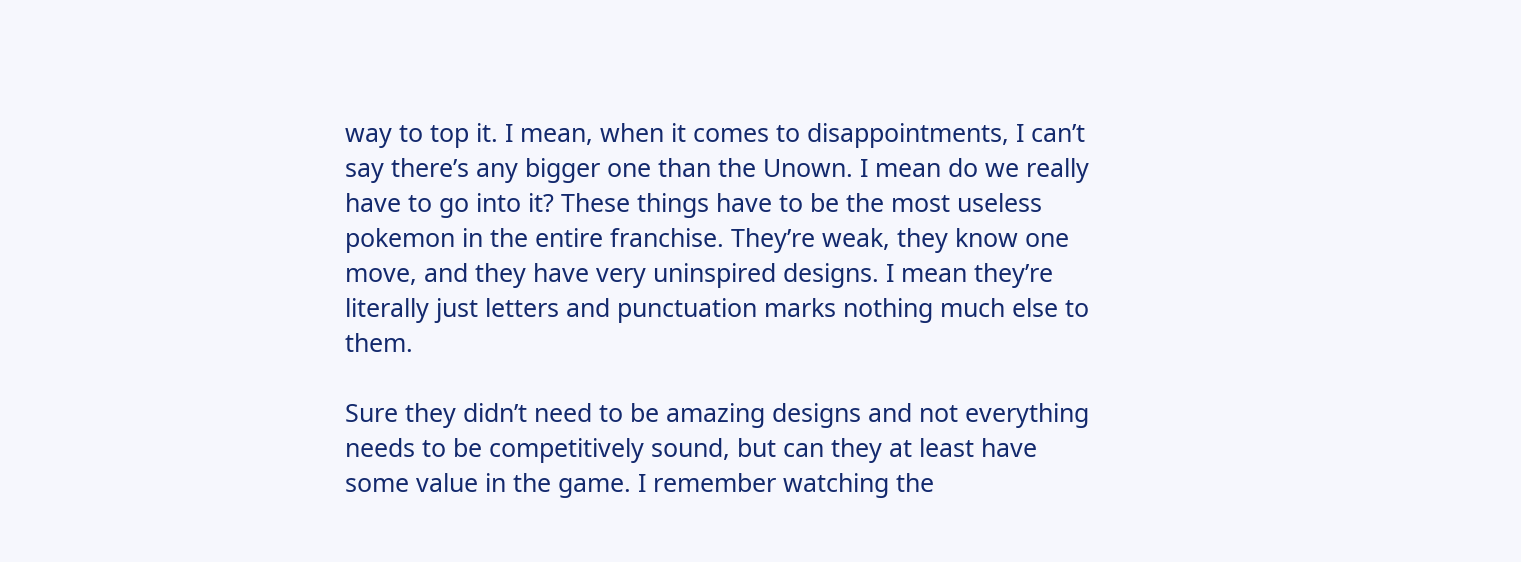way to top it. I mean, when it comes to disappointments, I can’t say there’s any bigger one than the Unown. I mean do we really have to go into it? These things have to be the most useless pokemon in the entire franchise. They’re weak, they know one move, and they have very uninspired designs. I mean they’re literally just letters and punctuation marks nothing much else to them.

Sure they didn’t need to be amazing designs and not everything needs to be competitively sound, but can they at least have some value in the game. I remember watching the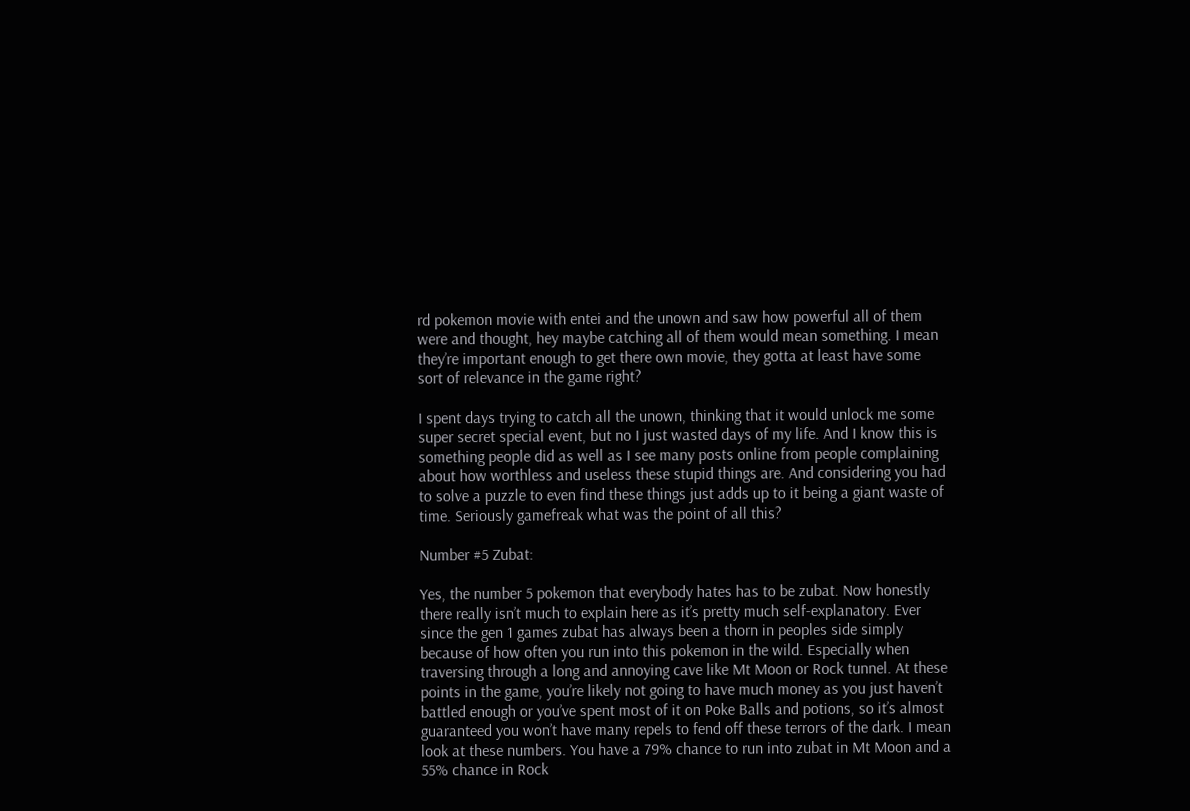rd pokemon movie with entei and the unown and saw how powerful all of them were and thought, hey maybe catching all of them would mean something. I mean they’re important enough to get there own movie, they gotta at least have some sort of relevance in the game right?

I spent days trying to catch all the unown, thinking that it would unlock me some super secret special event, but no I just wasted days of my life. And I know this is something people did as well as I see many posts online from people complaining about how worthless and useless these stupid things are. And considering you had to solve a puzzle to even find these things just adds up to it being a giant waste of time. Seriously gamefreak what was the point of all this?

Number #5 Zubat:

Yes, the number 5 pokemon that everybody hates has to be zubat. Now honestly there really isn’t much to explain here as it’s pretty much self-explanatory. Ever since the gen 1 games zubat has always been a thorn in peoples side simply because of how often you run into this pokemon in the wild. Especially when traversing through a long and annoying cave like Mt Moon or Rock tunnel. At these points in the game, you’re likely not going to have much money as you just haven’t battled enough or you’ve spent most of it on Poke Balls and potions, so it’s almost guaranteed you won’t have many repels to fend off these terrors of the dark. I mean look at these numbers. You have a 79% chance to run into zubat in Mt Moon and a 55% chance in Rock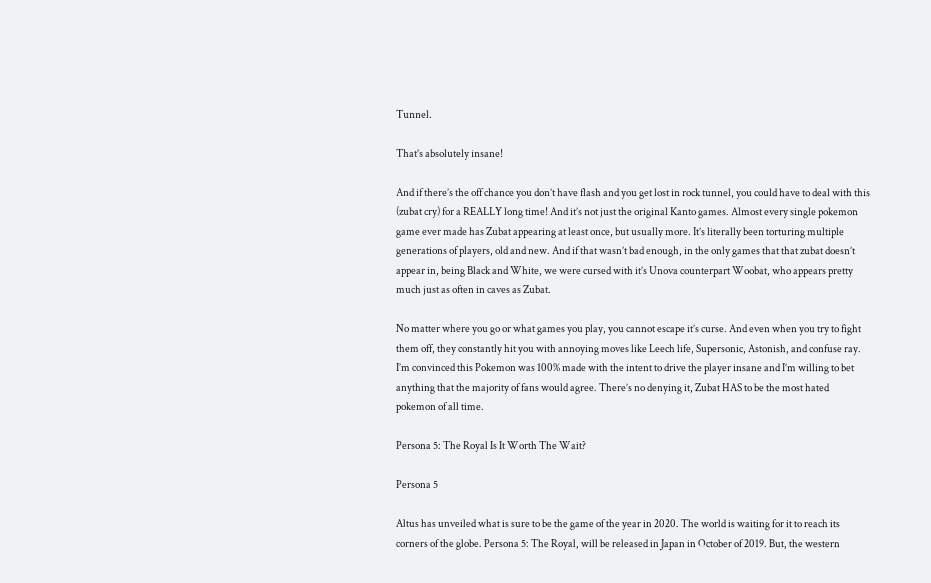Tunnel.

That’s absolutely insane!

And if there’s the off chance you don’t have flash and you get lost in rock tunnel, you could have to deal with this (zubat cry) for a REALLY long time! And it’s not just the original Kanto games. Almost every single pokemon game ever made has Zubat appearing at least once, but usually more. It’s literally been torturing multiple generations of players, old and new. And if that wasn’t bad enough, in the only games that that zubat doesn’t appear in, being Black and White, we were cursed with it’s Unova counterpart Woobat, who appears pretty much just as often in caves as Zubat.

No matter where you go or what games you play, you cannot escape it’s curse. And even when you try to fight them off, they constantly hit you with annoying moves like Leech life, Supersonic, Astonish, and confuse ray. I’m convinced this Pokemon was 100% made with the intent to drive the player insane and I’m willing to bet anything that the majority of fans would agree. There’s no denying it, Zubat HAS to be the most hated pokemon of all time.

Persona 5: The Royal Is It Worth The Wait?

Persona 5

Altus has unveiled what is sure to be the game of the year in 2020. The world is waiting for it to reach its corners of the globe. Persona 5: The Royal, will be released in Japan in October of 2019. But, the western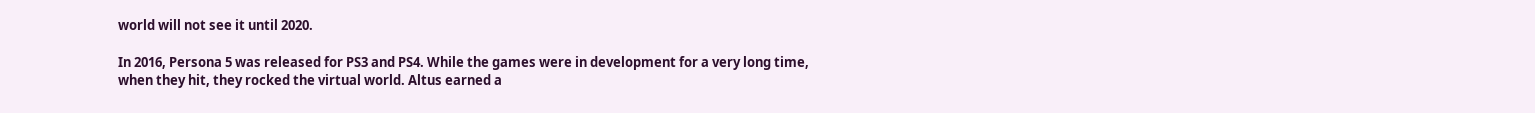world will not see it until 2020.

In 2016, Persona 5 was released for PS3 and PS4. While the games were in development for a very long time, when they hit, they rocked the virtual world. Altus earned a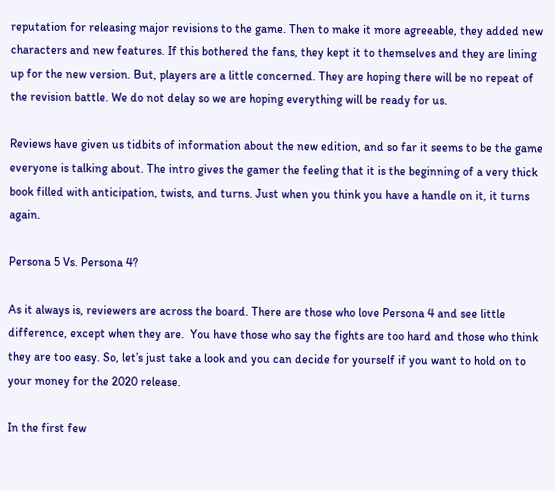reputation for releasing major revisions to the game. Then to make it more agreeable, they added new characters and new features. If this bothered the fans, they kept it to themselves and they are lining up for the new version. But, players are a little concerned. They are hoping there will be no repeat of the revision battle. We do not delay so we are hoping everything will be ready for us.

Reviews have given us tidbits of information about the new edition, and so far it seems to be the game everyone is talking about. The intro gives the gamer the feeling that it is the beginning of a very thick book filled with anticipation, twists, and turns. Just when you think you have a handle on it, it turns again.

Persona 5 Vs. Persona 4?

As it always is, reviewers are across the board. There are those who love Persona 4 and see little difference, except when they are.  You have those who say the fights are too hard and those who think they are too easy. So, let’s just take a look and you can decide for yourself if you want to hold on to your money for the 2020 release.

In the first few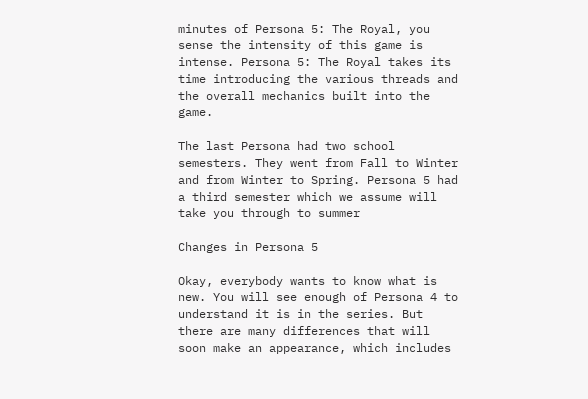minutes of Persona 5: The Royal, you sense the intensity of this game is intense. Persona 5: The Royal takes its time introducing the various threads and the overall mechanics built into the game.

The last Persona had two school semesters. They went from Fall to Winter and from Winter to Spring. Persona 5 had a third semester which we assume will take you through to summer

Changes in Persona 5

Okay, everybody wants to know what is new. You will see enough of Persona 4 to understand it is in the series. But there are many differences that will soon make an appearance, which includes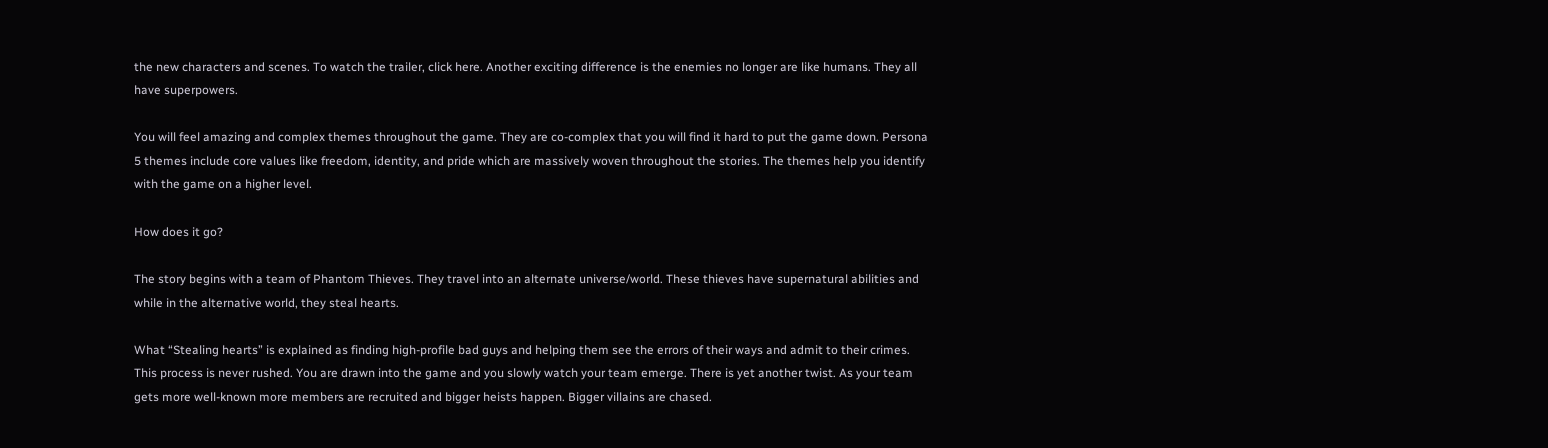the new characters and scenes. To watch the trailer, click here. Another exciting difference is the enemies no longer are like humans. They all have superpowers.

You will feel amazing and complex themes throughout the game. They are co-complex that you will find it hard to put the game down. Persona 5 themes include core values like freedom, identity, and pride which are massively woven throughout the stories. The themes help you identify with the game on a higher level.

How does it go?

The story begins with a team of Phantom Thieves. They travel into an alternate universe/world. These thieves have supernatural abilities and while in the alternative world, they steal hearts.

What “Stealing hearts” is explained as finding high-profile bad guys and helping them see the errors of their ways and admit to their crimes. This process is never rushed. You are drawn into the game and you slowly watch your team emerge. There is yet another twist. As your team gets more well-known more members are recruited and bigger heists happen. Bigger villains are chased.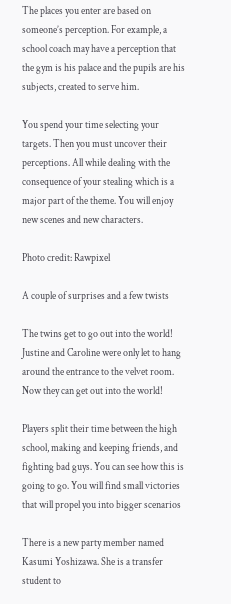The places you enter are based on someone’s perception. For example, a school coach may have a perception that the gym is his palace and the pupils are his subjects, created to serve him.

You spend your time selecting your targets. Then you must uncover their perceptions. All while dealing with the consequence of your stealing which is a major part of the theme. You will enjoy new scenes and new characters.

Photo credit: Rawpixel

A couple of surprises and a few twists

The twins get to go out into the world! Justine and Caroline were only let to hang around the entrance to the velvet room. Now they can get out into the world!

Players split their time between the high school, making and keeping friends, and fighting bad guys. You can see how this is going to go. You will find small victories that will propel you into bigger scenarios

There is a new party member named Kasumi Yoshizawa. She is a transfer student to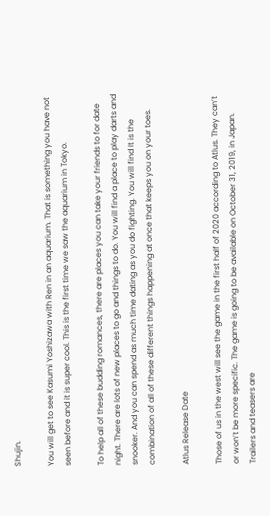Shujin.

You will get to see Kasumi Yoshizawa with Ren in an aquarium. That is something you have not seen before and it is super cool. This is the first time we saw the aquarium in Tokyo.

To help all of these budding romances, there are places you can take your friends to for date night. There are lots of new places to go and things to do. You will find a place to play darts and snooker. And you can spend as much time dating as you do fighting. You will find It is the combination of all of these different things happening at once that keeps you on your toes.

Atlus Release Date

Those of us in the west will see the game in the first half of 2020 according to Atlus. They can’t or won’t be more specific. The game is going to be available on October 31, 2019, in Japan.  Trailers and teasers are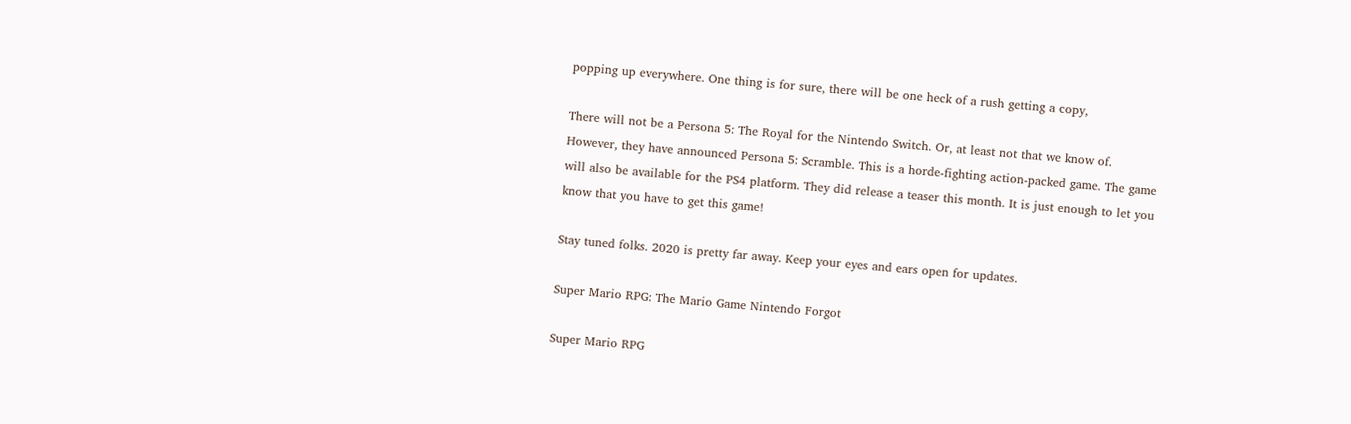popping up everywhere. One thing is for sure, there will be one heck of a rush getting a copy,

There will not be a Persona 5: The Royal for the Nintendo Switch. Or, at least not that we know of. However, they have announced Persona 5: Scramble. This is a horde-fighting action-packed game. The game will also be available for the PS4 platform. They did release a teaser this month. It is just enough to let you know that you have to get this game!

Stay tuned folks. 2020 is pretty far away. Keep your eyes and ears open for updates.

Super Mario RPG: The Mario Game Nintendo Forgot

Super Mario RPG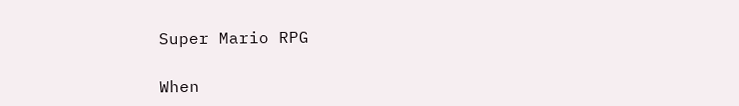Super Mario RPG

When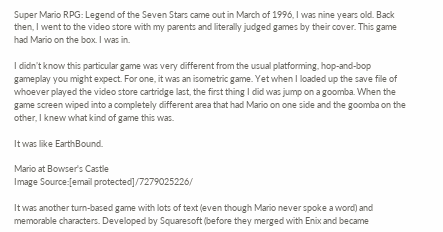Super Mario RPG: Legend of the Seven Stars came out in March of 1996, I was nine years old. Back then, I went to the video store with my parents and literally judged games by their cover. This game had Mario on the box. I was in.

I didn’t know this particular game was very different from the usual platforming, hop-and-bop gameplay you might expect. For one, it was an isometric game. Yet when I loaded up the save file of whoever played the video store cartridge last, the first thing I did was jump on a goomba. When the game screen wiped into a completely different area that had Mario on one side and the goomba on the other, I knew what kind of game this was.

It was like EarthBound.

Mario at Bowser's Castle
Image Source:[email protected]/7279025226/

It was another turn-based game with lots of text (even though Mario never spoke a word) and memorable characters. Developed by Squaresoft (before they merged with Enix and became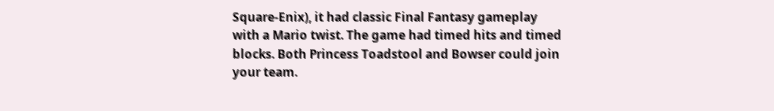Square-Enix), it had classic Final Fantasy gameplay with a Mario twist. The game had timed hits and timed blocks. Both Princess Toadstool and Bowser could join your team.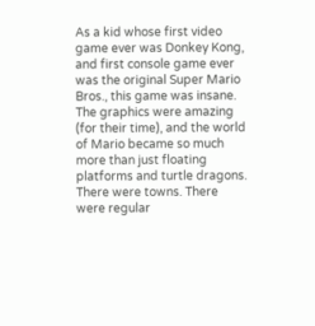As a kid whose first video game ever was Donkey Kong, and first console game ever was the original Super Mario Bros., this game was insane. The graphics were amazing (for their time), and the world of Mario became so much more than just floating platforms and turtle dragons. There were towns. There were regular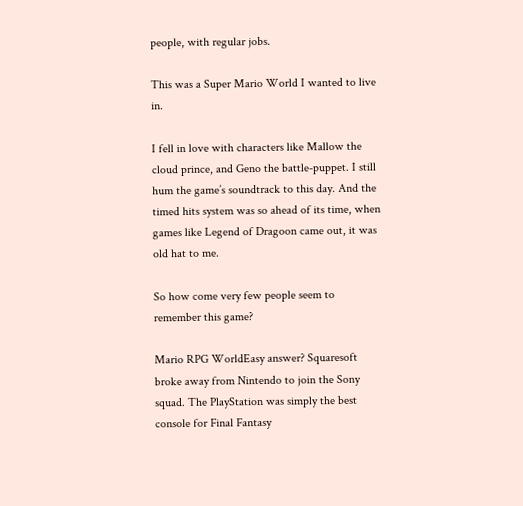people, with regular jobs.

This was a Super Mario World I wanted to live in.

I fell in love with characters like Mallow the cloud prince, and Geno the battle-puppet. I still hum the game’s soundtrack to this day. And the timed hits system was so ahead of its time, when games like Legend of Dragoon came out, it was old hat to me.

So how come very few people seem to remember this game?

Mario RPG WorldEasy answer? Squaresoft broke away from Nintendo to join the Sony squad. The PlayStation was simply the best console for Final Fantasy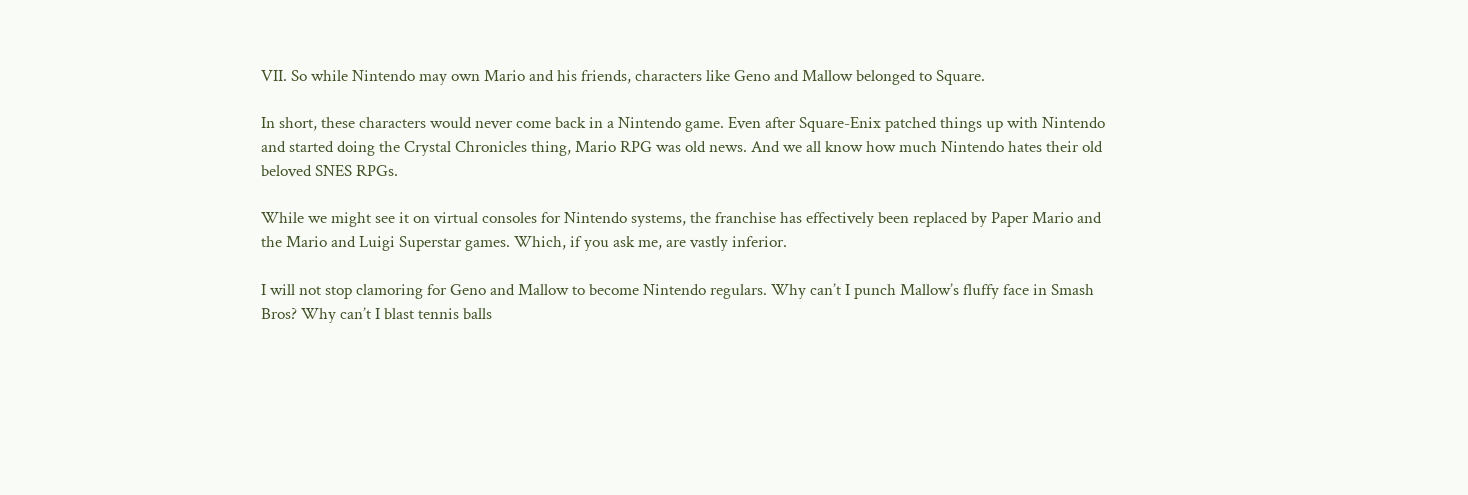VII. So while Nintendo may own Mario and his friends, characters like Geno and Mallow belonged to Square.

In short, these characters would never come back in a Nintendo game. Even after Square-Enix patched things up with Nintendo and started doing the Crystal Chronicles thing, Mario RPG was old news. And we all know how much Nintendo hates their old beloved SNES RPGs.

While we might see it on virtual consoles for Nintendo systems, the franchise has effectively been replaced by Paper Mario and the Mario and Luigi Superstar games. Which, if you ask me, are vastly inferior.

I will not stop clamoring for Geno and Mallow to become Nintendo regulars. Why can’t I punch Mallow’s fluffy face in Smash Bros? Why can’t I blast tennis balls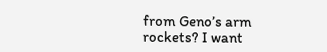from Geno’s arm rockets? I want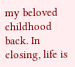my beloved childhood back. In closing, life is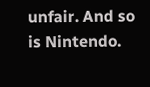unfair. And so is Nintendo.